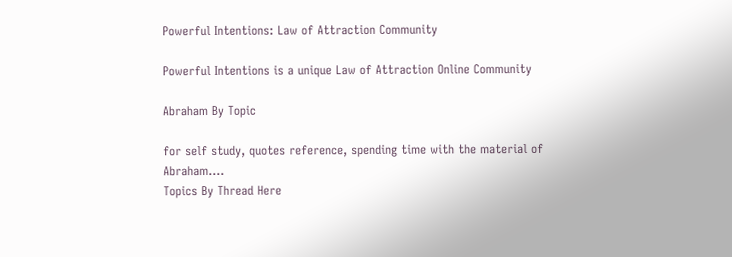Powerful Intentions: Law of Attraction Community

Powerful Intentions is a unique Law of Attraction Online Community

Abraham By Topic

for self study, quotes reference, spending time with the material of Abraham....
Topics By Thread Here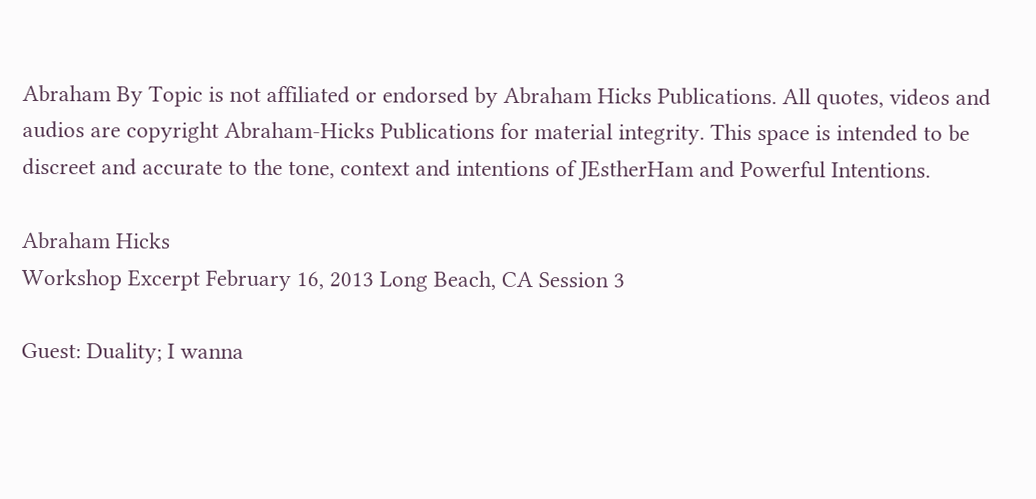Abraham By Topic is not affiliated or endorsed by Abraham Hicks Publications. All quotes, videos and audios are copyright Abraham-Hicks Publications for material integrity. This space is intended to be discreet and accurate to the tone, context and intentions of JEstherHam and Powerful Intentions.

Abraham Hicks
Workshop Excerpt February 16, 2013 Long Beach, CA Session 3

Guest: Duality; I wanna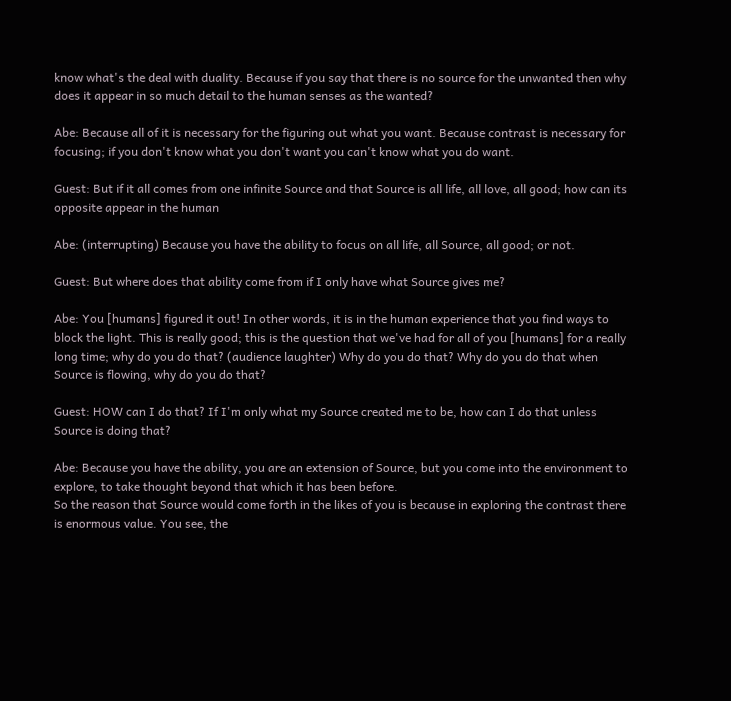know what's the deal with duality. Because if you say that there is no source for the unwanted then why does it appear in so much detail to the human senses as the wanted?

Abe: Because all of it is necessary for the figuring out what you want. Because contrast is necessary for focusing; if you don't know what you don't want you can't know what you do want.

Guest: But if it all comes from one infinite Source and that Source is all life, all love, all good; how can its opposite appear in the human

Abe: (interrupting) Because you have the ability to focus on all life, all Source, all good; or not.

Guest: But where does that ability come from if I only have what Source gives me?

Abe: You [humans] figured it out! In other words, it is in the human experience that you find ways to block the light. This is really good; this is the question that we've had for all of you [humans] for a really long time; why do you do that? (audience laughter) Why do you do that? Why do you do that when Source is flowing, why do you do that?

Guest: HOW can I do that? If I'm only what my Source created me to be, how can I do that unless Source is doing that?

Abe: Because you have the ability, you are an extension of Source, but you come into the environment to explore, to take thought beyond that which it has been before.
So the reason that Source would come forth in the likes of you is because in exploring the contrast there is enormous value. You see, the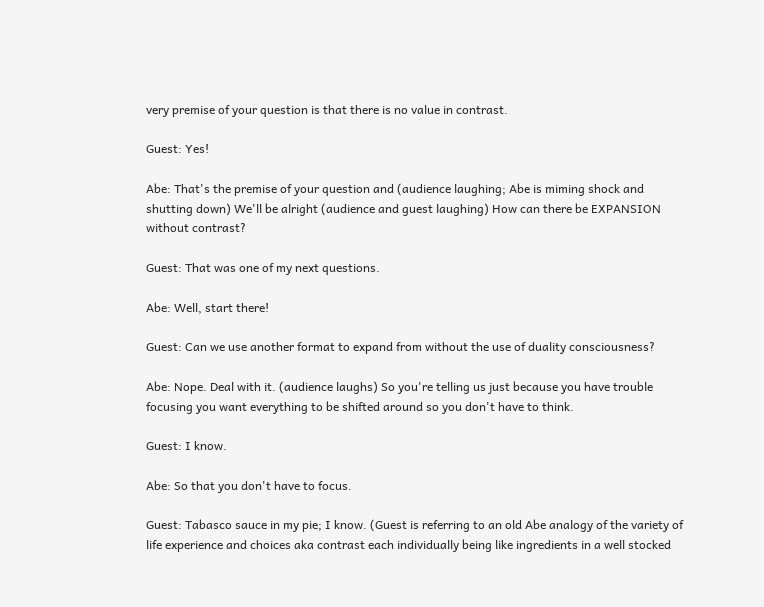very premise of your question is that there is no value in contrast.

Guest: Yes!

Abe: That's the premise of your question and (audience laughing; Abe is miming shock and shutting down) We'll be alright (audience and guest laughing) How can there be EXPANSION without contrast?

Guest: That was one of my next questions.

Abe: Well, start there!

Guest: Can we use another format to expand from without the use of duality consciousness?

Abe: Nope. Deal with it. (audience laughs) So you're telling us just because you have trouble focusing you want everything to be shifted around so you don't have to think.

Guest: I know.

Abe: So that you don't have to focus.

Guest: Tabasco sauce in my pie; I know. (Guest is referring to an old Abe analogy of the variety of life experience and choices aka contrast each individually being like ingredients in a well stocked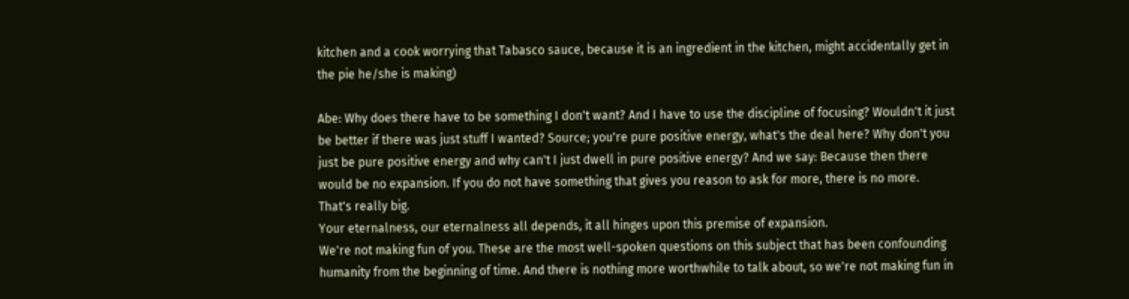kitchen and a cook worrying that Tabasco sauce, because it is an ingredient in the kitchen, might accidentally get in the pie he/she is making)

Abe: Why does there have to be something I don't want? And I have to use the discipline of focusing? Wouldn't it just be better if there was just stuff I wanted? Source; you're pure positive energy, what's the deal here? Why don't you just be pure positive energy and why can't I just dwell in pure positive energy? And we say: Because then there would be no expansion. If you do not have something that gives you reason to ask for more, there is no more.
That's really big.
Your eternalness, our eternalness all depends, it all hinges upon this premise of expansion.
We're not making fun of you. These are the most well-spoken questions on this subject that has been confounding humanity from the beginning of time. And there is nothing more worthwhile to talk about, so we're not making fun in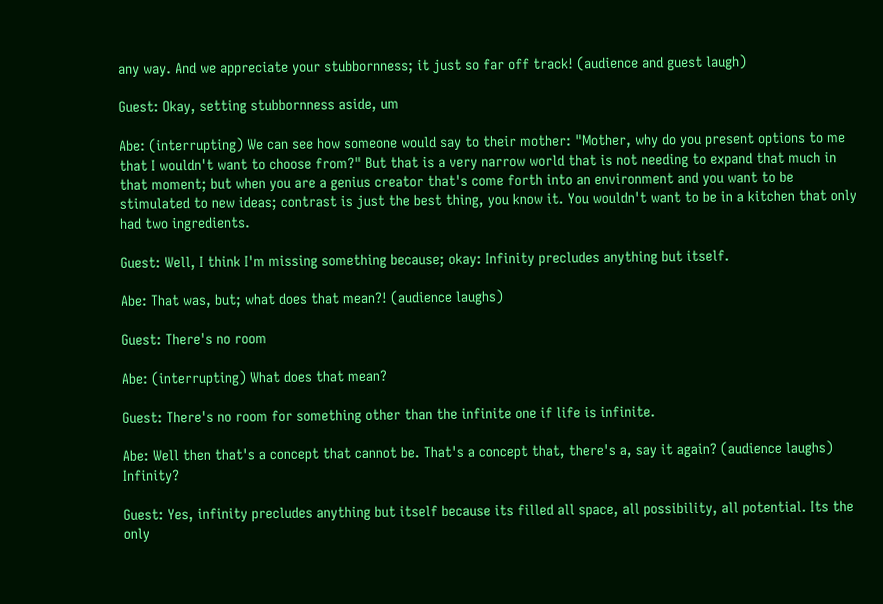any way. And we appreciate your stubbornness; it just so far off track! (audience and guest laugh)

Guest: Okay, setting stubbornness aside, um

Abe: (interrupting) We can see how someone would say to their mother: "Mother, why do you present options to me that I wouldn't want to choose from?" But that is a very narrow world that is not needing to expand that much in that moment; but when you are a genius creator that's come forth into an environment and you want to be stimulated to new ideas; contrast is just the best thing, you know it. You wouldn't want to be in a kitchen that only had two ingredients.

Guest: Well, I think I'm missing something because; okay: Infinity precludes anything but itself.

Abe: That was, but; what does that mean?! (audience laughs)

Guest: There's no room

Abe: (interrupting) What does that mean?

Guest: There's no room for something other than the infinite one if life is infinite.

Abe: Well then that's a concept that cannot be. That's a concept that, there's a, say it again? (audience laughs) Infinity?

Guest: Yes, infinity precludes anything but itself because its filled all space, all possibility, all potential. Its the only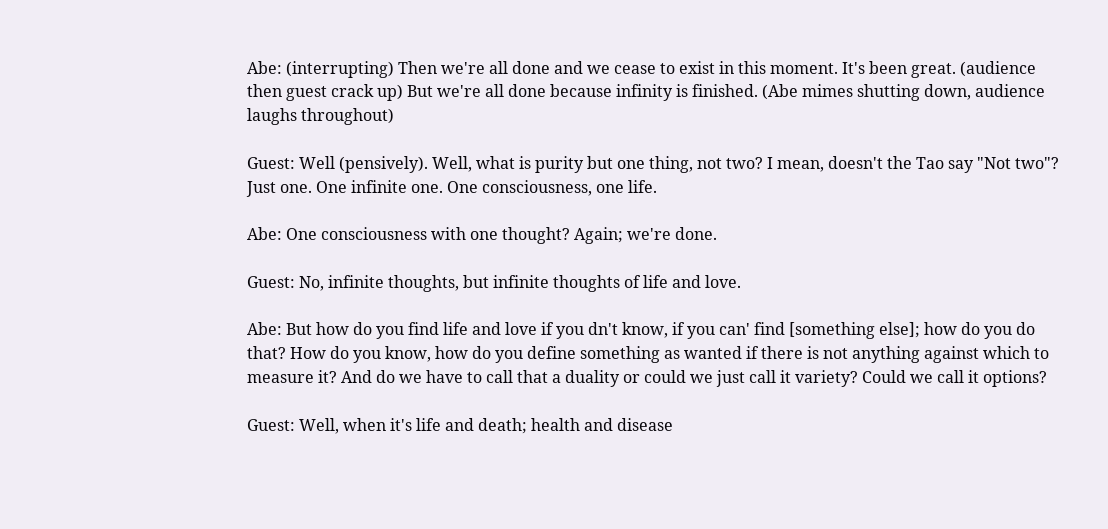Abe: (interrupting) Then we're all done and we cease to exist in this moment. It's been great. (audience then guest crack up) But we're all done because infinity is finished. (Abe mimes shutting down, audience laughs throughout)

Guest: Well (pensively). Well, what is purity but one thing, not two? I mean, doesn't the Tao say "Not two"? Just one. One infinite one. One consciousness, one life.

Abe: One consciousness with one thought? Again; we're done.

Guest: No, infinite thoughts, but infinite thoughts of life and love.

Abe: But how do you find life and love if you dn't know, if you can' find [something else]; how do you do that? How do you know, how do you define something as wanted if there is not anything against which to measure it? And do we have to call that a duality or could we just call it variety? Could we call it options?

Guest: Well, when it's life and death; health and disease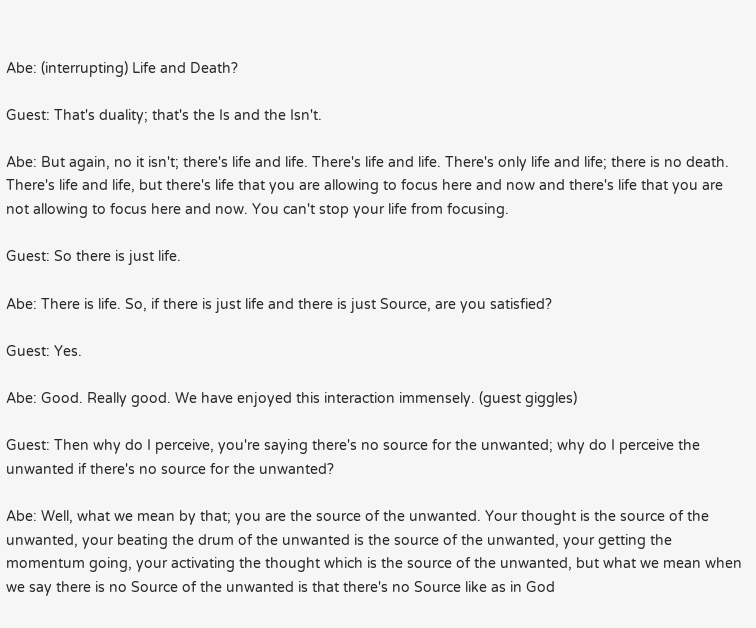Abe: (interrupting) Life and Death?

Guest: That's duality; that's the Is and the Isn't.

Abe: But again, no it isn't; there's life and life. There's life and life. There's only life and life; there is no death. There's life and life, but there's life that you are allowing to focus here and now and there's life that you are not allowing to focus here and now. You can't stop your life from focusing.

Guest: So there is just life.

Abe: There is life. So, if there is just life and there is just Source, are you satisfied?

Guest: Yes.

Abe: Good. Really good. We have enjoyed this interaction immensely. (guest giggles)

Guest: Then why do I perceive, you're saying there's no source for the unwanted; why do I perceive the unwanted if there's no source for the unwanted?

Abe: Well, what we mean by that; you are the source of the unwanted. Your thought is the source of the unwanted, your beating the drum of the unwanted is the source of the unwanted, your getting the momentum going, your activating the thought which is the source of the unwanted, but what we mean when we say there is no Source of the unwanted is that there's no Source like as in God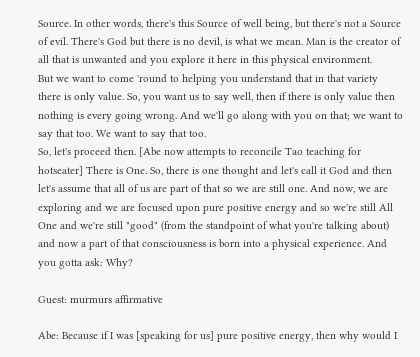Source. In other words, there's this Source of well being, but there's not a Source of evil. There's God but there is no devil, is what we mean. Man is the creator of all that is unwanted and you explore it here in this physical environment.
But we want to come 'round to helping you understand that in that variety there is only value. So, you want us to say well, then if there is only value then nothing is every going wrong. And we'll go along with you on that; we want to say that too. We want to say that too.
So, let's proceed then. [Abe now attempts to reconcile Tao teaching for hotseater] There is One. So, there is one thought and let's call it God and then let's assume that all of us are part of that so we are still one. And now, we are exploring and we are focused upon pure positive energy and so we're still All One and we're still "good" (from the standpoint of what you're talking about) and now a part of that consciousness is born into a physical experience. And you gotta ask: Why?

Guest: murmurs affirmative

Abe: Because if I was [speaking for us] pure positive energy, then why would I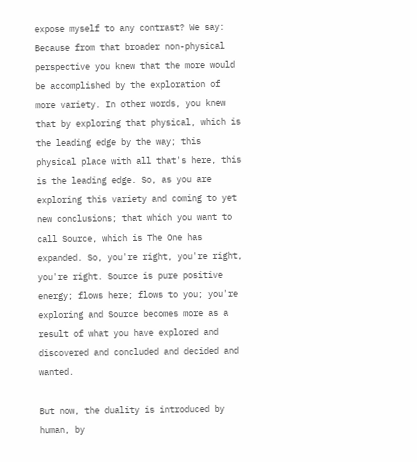expose myself to any contrast? We say: Because from that broader non-physical perspective you knew that the more would be accomplished by the exploration of more variety. In other words, you knew that by exploring that physical, which is the leading edge by the way; this physical place with all that's here, this is the leading edge. So, as you are exploring this variety and coming to yet new conclusions; that which you want to call Source, which is The One has expanded. So, you're right, you're right, you're right. Source is pure positive energy; flows here; flows to you; you're exploring and Source becomes more as a result of what you have explored and discovered and concluded and decided and wanted.

But now, the duality is introduced by human, by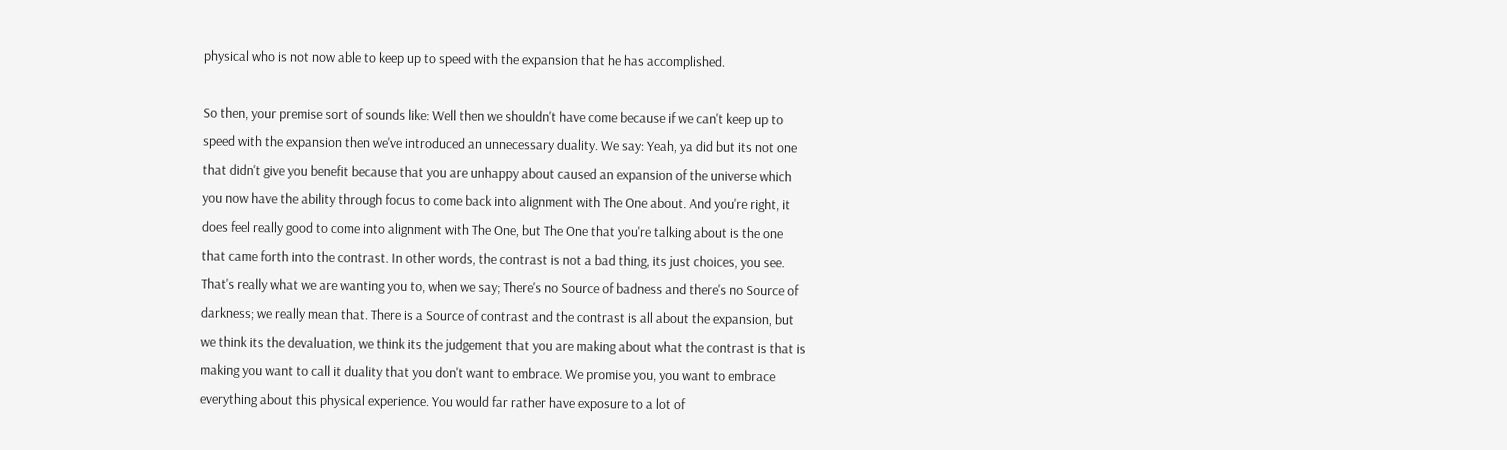physical who is not now able to keep up to speed with the expansion that he has accomplished.

So then, your premise sort of sounds like: Well then we shouldn't have come because if we can't keep up to speed with the expansion then we've introduced an unnecessary duality. We say: Yeah, ya did but its not one that didn't give you benefit because that you are unhappy about caused an expansion of the universe which you now have the ability through focus to come back into alignment with The One about. And you're right, it does feel really good to come into alignment with The One, but The One that you're talking about is the one that came forth into the contrast. In other words, the contrast is not a bad thing, its just choices, you see.
That's really what we are wanting you to, when we say; There's no Source of badness and there's no Source of darkness; we really mean that. There is a Source of contrast and the contrast is all about the expansion, but we think its the devaluation, we think its the judgement that you are making about what the contrast is that is making you want to call it duality that you don't want to embrace. We promise you, you want to embrace everything about this physical experience. You would far rather have exposure to a lot of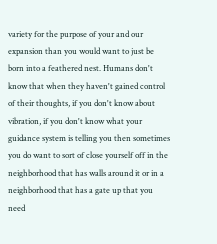variety for the purpose of your and our expansion than you would want to just be born into a feathered nest. Humans don't know that when they haven't gained control of their thoughts, if you don't know about vibration, if you don't know what your guidance system is telling you then sometimes you do want to sort of close yourself off in the neighborhood that has walls around it or in a neighborhood that has a gate up that you need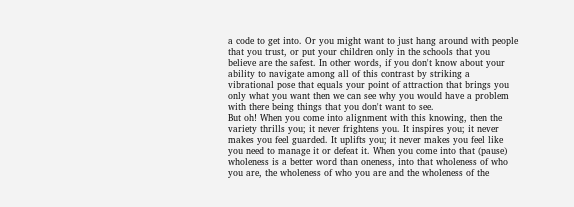a code to get into. Or you might want to just hang around with people that you trust, or put your children only in the schools that you believe are the safest. In other words, if you don't know about your ability to navigate among all of this contrast by striking a vibrational pose that equals your point of attraction that brings you only what you want then we can see why you would have a problem with there being things that you don't want to see.
But oh! When you come into alignment with this knowing, then the variety thrills you; it never frightens you. It inspires you; it never makes you feel guarded. It uplifts you; it never makes you feel like you need to manage it or defeat it. When you come into that (pause) wholeness is a better word than oneness, into that wholeness of who you are, the wholeness of who you are and the wholeness of the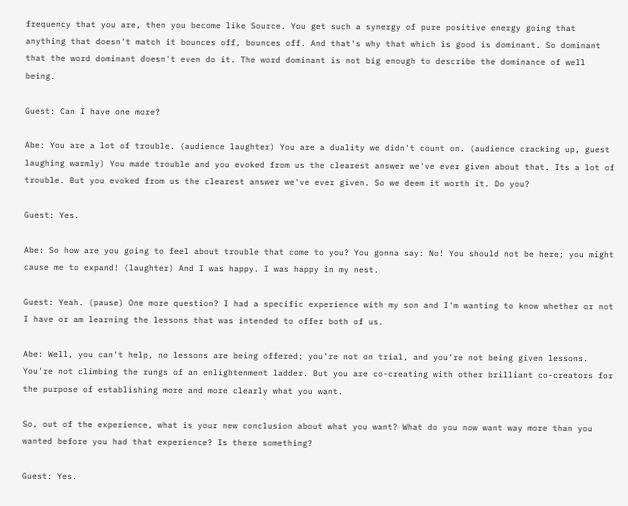frequency that you are, then you become like Source. You get such a synergy of pure positive energy going that anything that doesn't match it bounces off, bounces off. And that's why that which is good is dominant. So dominant that the word dominant doesn't even do it. The word dominant is not big enough to describe the dominance of well being.

Guest: Can I have one more?

Abe: You are a lot of trouble. (audience laughter) You are a duality we didn't count on. (audience cracking up, guest laughing warmly) You made trouble and you evoked from us the clearest answer we've ever given about that. Its a lot of trouble. But you evoked from us the clearest answer we've ever given. So we deem it worth it. Do you?

Guest: Yes.

Abe: So how are you going to feel about trouble that come to you? You gonna say: No! You should not be here; you might cause me to expand! (laughter) And I was happy. I was happy in my nest.

Guest: Yeah. (pause) One more question? I had a specific experience with my son and I'm wanting to know whether or not I have or am learning the lessons that was intended to offer both of us.

Abe: Well, you can't help, no lessons are being offered; you're not on trial, and you're not being given lessons. You're not climbing the rungs of an enlightenment ladder. But you are co-creating with other brilliant co-creators for the purpose of establishing more and more clearly what you want.

So, out of the experience, what is your new conclusion about what you want? What do you now want way more than you wanted before you had that experience? Is there something?

Guest: Yes.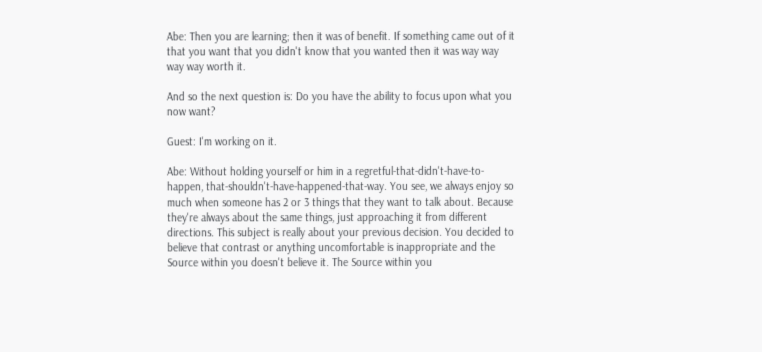Abe: Then you are learning; then it was of benefit. If something came out of it that you want that you didn't know that you wanted then it was way way way way worth it.

And so the next question is: Do you have the ability to focus upon what you now want?

Guest: I'm working on it.

Abe: Without holding yourself or him in a regretful-that-didn't-have-to-happen, that-shouldn't-have-happened-that-way. You see, we always enjoy so much when someone has 2 or 3 things that they want to talk about. Because they're always about the same things, just approaching it from different directions. This subject is really about your previous decision. You decided to believe that contrast or anything uncomfortable is inappropriate and the Source within you doesn't believe it. The Source within you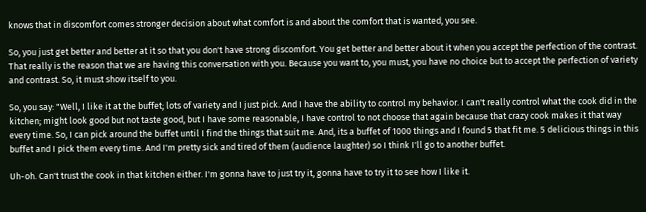knows that in discomfort comes stronger decision about what comfort is and about the comfort that is wanted, you see.

So, you just get better and better at it so that you don't have strong discomfort. You get better and better about it when you accept the perfection of the contrast. That really is the reason that we are having this conversation with you. Because you want to, you must, you have no choice but to accept the perfection of variety and contrast. So, it must show itself to you.

So, you say: "Well, I like it at the buffet; lots of variety and I just pick. And I have the ability to control my behavior. I can't really control what the cook did in the kitchen; might look good but not taste good, but I have some reasonable, I have control to not choose that again because that crazy cook makes it that way every time. So, I can pick around the buffet until I find the things that suit me. And, its a buffet of 1000 things and I found 5 that fit me. 5 delicious things in this buffet and I pick them every time. And I'm pretty sick and tired of them (audience laughter) so I think I'll go to another buffet.

Uh-oh. Can't trust the cook in that kitchen either. I'm gonna have to just try it, gonna have to try it to see how I like it.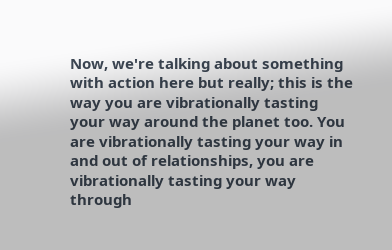Now, we're talking about something with action here but really; this is the way you are vibrationally tasting your way around the planet too. You are vibrationally tasting your way in and out of relationships, you are vibrationally tasting your way through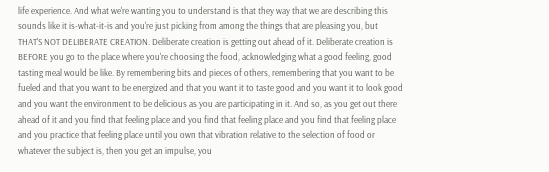life experience. And what we're wanting you to understand is that they way that we are describing this sounds like it is-what-it-is and you're just picking from among the things that are pleasing you, but THAT'S NOT DELIBERATE CREATION. Deliberate creation is getting out ahead of it. Deliberate creation is BEFORE you go to the place where you're choosing the food, acknowledging what a good feeling, good tasting meal would be like. By remembering bits and pieces of others, remembering that you want to be fueled and that you want to be energized and that you want it to taste good and you want it to look good and you want the environment to be delicious as you are participating in it. And so, as you get out there ahead of it and you find that feeling place and you find that feeling place and you find that feeling place and you practice that feeling place until you own that vibration relative to the selection of food or whatever the subject is, then you get an impulse, you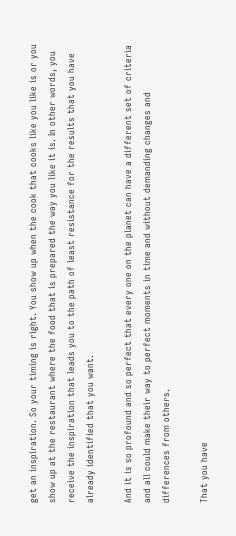get an inspiration. So your timing is right. You show up when the cook that cooks like you like is or you show up at the restaurant where the food that is prepared the way you like it is. In other words, you receive the inspiration that leads you to the path of least resistance for the results that you have already identified that you want.

And it is so profound and so perfect that every one on the planet can have a different set of criteria and all could make their way to perfect moments in time and without demanding changes and differences from others.

That you have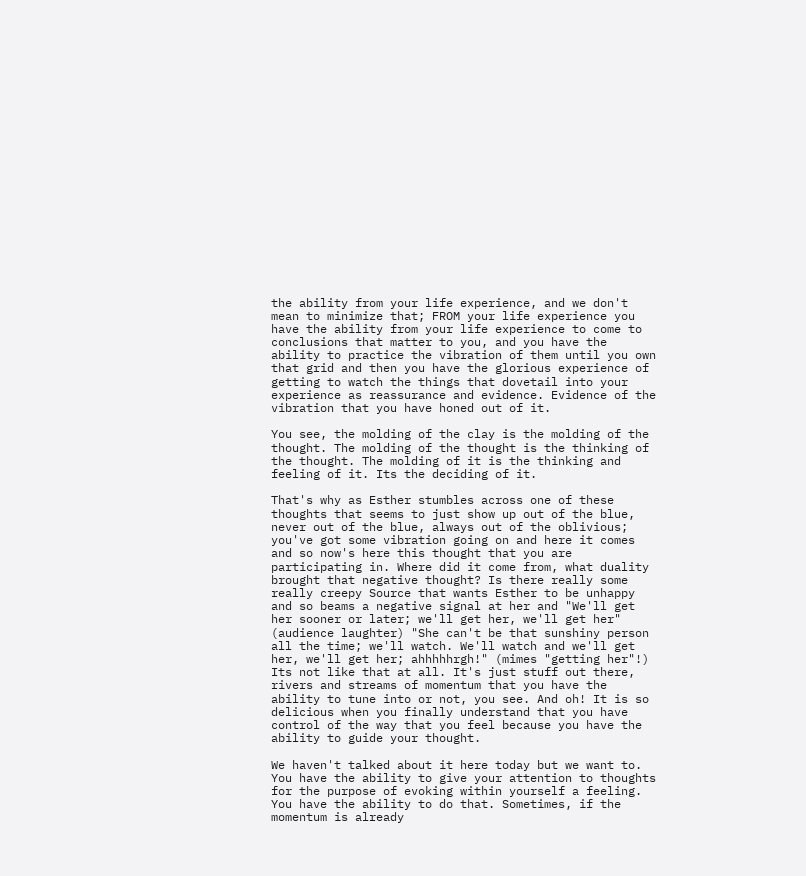the ability from your life experience, and we don't mean to minimize that; FROM your life experience you have the ability from your life experience to come to conclusions that matter to you, and you have the ability to practice the vibration of them until you own that grid and then you have the glorious experience of getting to watch the things that dovetail into your experience as reassurance and evidence. Evidence of the vibration that you have honed out of it.

You see, the molding of the clay is the molding of the thought. The molding of the thought is the thinking of the thought. The molding of it is the thinking and feeling of it. Its the deciding of it.

That's why as Esther stumbles across one of these thoughts that seems to just show up out of the blue, never out of the blue, always out of the oblivious; you've got some vibration going on and here it comes and so now's here this thought that you are participating in. Where did it come from, what duality brought that negative thought? Is there really some really creepy Source that wants Esther to be unhappy and so beams a negative signal at her and "We'll get her sooner or later; we'll get her, we'll get her" (audience laughter) "She can't be that sunshiny person all the time; we'll watch. We'll watch and we'll get her, we'll get her; ahhhhhrgh!" (mimes "getting her"!) Its not like that at all. It's just stuff out there, rivers and streams of momentum that you have the ability to tune into or not, you see. And oh! It is so delicious when you finally understand that you have control of the way that you feel because you have the ability to guide your thought.

We haven't talked about it here today but we want to. You have the ability to give your attention to thoughts for the purpose of evoking within yourself a feeling. You have the ability to do that. Sometimes, if the momentum is already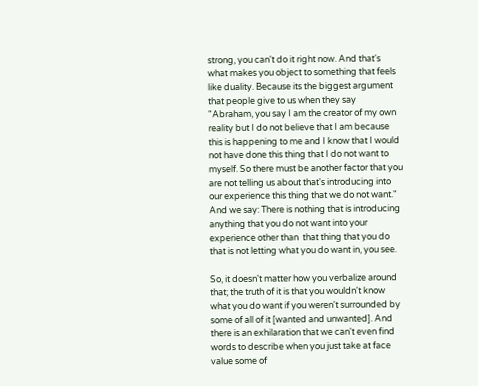strong, you can't do it right now. And that's what makes you object to something that feels like duality. Because its the biggest argument that people give to us when they say "Abraham, you say I am the creator of my own reality but I do not believe that I am because this is happening to me and I know that I would not have done this thing that I do not want to myself. So there must be another factor that you are not telling us about that's introducing into our experience this thing that we do not want." And we say: There is nothing that is introducing anything that you do not want into your experience other than  that thing that you do that is not letting what you do want in, you see.

So, it doesn't matter how you verbalize around that; the truth of it is that you wouldn't know what you do want if you weren't surrounded by some of all of it [wanted and unwanted]. And there is an exhilaration that we can't even find words to describe when you just take at face value some of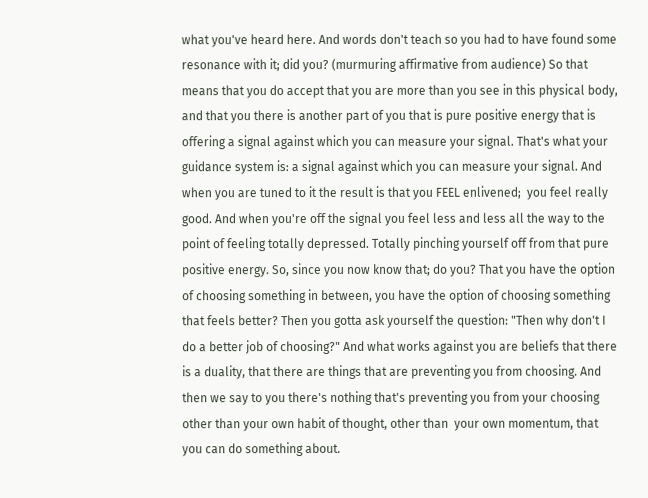what you've heard here. And words don't teach so you had to have found some resonance with it; did you? (murmuring affirmative from audience) So that means that you do accept that you are more than you see in this physical body, and that you there is another part of you that is pure positive energy that is offering a signal against which you can measure your signal. That's what your guidance system is: a signal against which you can measure your signal. And when you are tuned to it the result is that you FEEL enlivened;  you feel really good. And when you're off the signal you feel less and less all the way to the point of feeling totally depressed. Totally pinching yourself off from that pure positive energy. So, since you now know that; do you? That you have the option of choosing something in between, you have the option of choosing something that feels better? Then you gotta ask yourself the question: "Then why don't I do a better job of choosing?" And what works against you are beliefs that there is a duality, that there are things that are preventing you from choosing. And then we say to you there's nothing that's preventing you from your choosing other than your own habit of thought, other than  your own momentum, that you can do something about.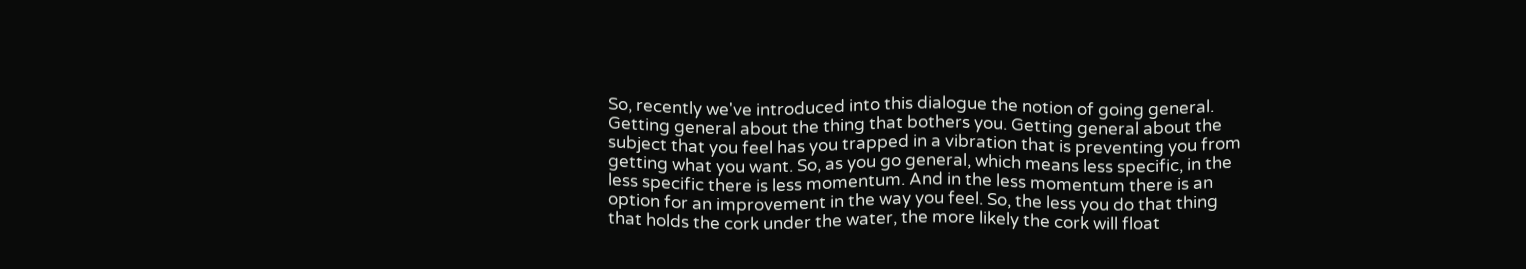So, recently we've introduced into this dialogue the notion of going general. Getting general about the thing that bothers you. Getting general about the subject that you feel has you trapped in a vibration that is preventing you from getting what you want. So, as you go general, which means less specific, in the less specific there is less momentum. And in the less momentum there is an option for an improvement in the way you feel. So, the less you do that thing that holds the cork under the water, the more likely the cork will float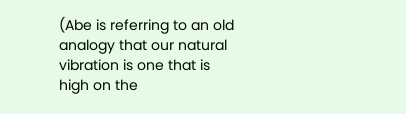(Abe is referring to an old analogy that our natural vibration is one that is high on the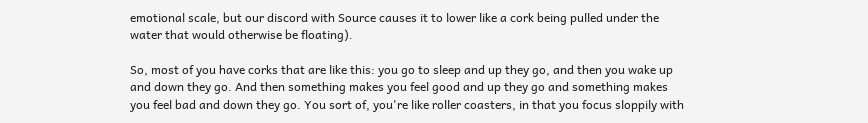emotional scale, but our discord with Source causes it to lower like a cork being pulled under the water that would otherwise be floating).

So, most of you have corks that are like this: you go to sleep and up they go, and then you wake up and down they go. And then something makes you feel good and up they go and something makes you feel bad and down they go. You sort of, you're like roller coasters, in that you focus sloppily with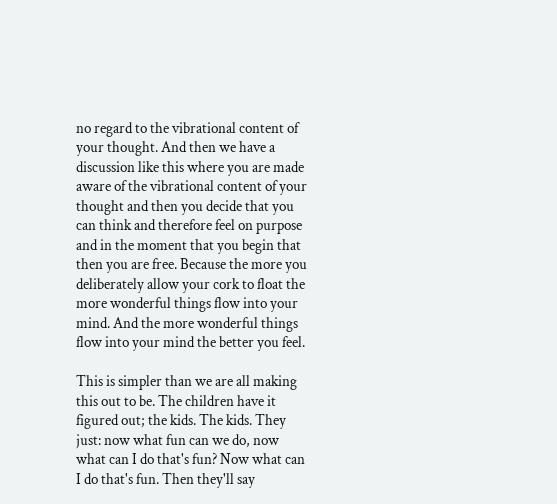no regard to the vibrational content of your thought. And then we have a discussion like this where you are made aware of the vibrational content of your thought and then you decide that you can think and therefore feel on purpose and in the moment that you begin that then you are free. Because the more you deliberately allow your cork to float the more wonderful things flow into your mind. And the more wonderful things flow into your mind the better you feel.

This is simpler than we are all making this out to be. The children have it figured out; the kids. The kids. They just: now what fun can we do, now what can I do that's fun? Now what can I do that's fun. Then they'll say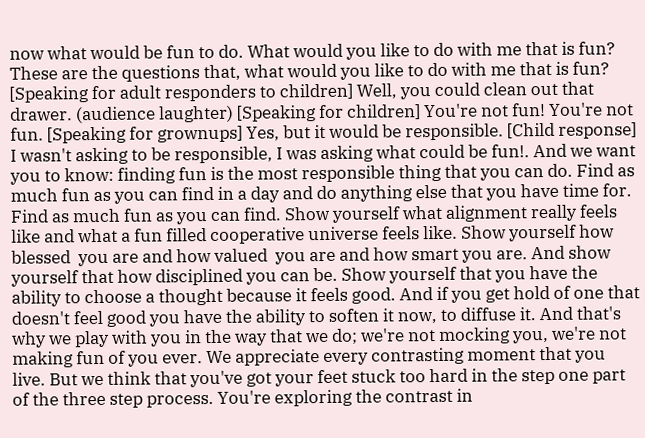now what would be fun to do. What would you like to do with me that is fun? These are the questions that, what would you like to do with me that is fun? [Speaking for adult responders to children] Well, you could clean out that drawer. (audience laughter) [Speaking for children] You're not fun! You're not fun. [Speaking for grownups] Yes, but it would be responsible. [Child response] I wasn't asking to be responsible, I was asking what could be fun!. And we want you to know: finding fun is the most responsible thing that you can do. Find as much fun as you can find in a day and do anything else that you have time for. Find as much fun as you can find. Show yourself what alignment really feels like and what a fun filled cooperative universe feels like. Show yourself how blessed  you are and how valued  you are and how smart you are. And show yourself that how disciplined you can be. Show yourself that you have the ability to choose a thought because it feels good. And if you get hold of one that doesn't feel good you have the ability to soften it now, to diffuse it. And that's why we play with you in the way that we do; we're not mocking you, we're not making fun of you ever. We appreciate every contrasting moment that you live. But we think that you've got your feet stuck too hard in the step one part of the three step process. You're exploring the contrast in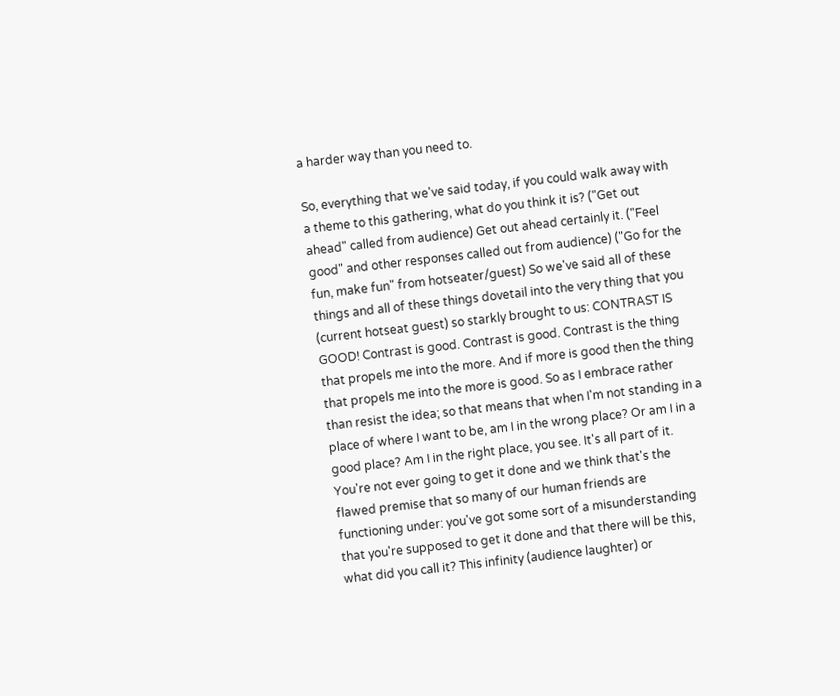a harder way than you need to.

So, everything that we've said today, if you could walk away with a theme to this gathering, what do you think it is? ("Get out ahead" called from audience) Get out ahead certainly it. ("Feel good" and other responses called out from audience) ("Go for the fun, make fun" from hotseater/guest) So we've said all of these things and all of these things dovetail into the very thing that you (current hotseat guest) so starkly brought to us: CONTRAST IS GOOD! Contrast is good. Contrast is good. Contrast is the thing that propels me into the more. And if more is good then the thing that propels me into the more is good. So as I embrace rather than resist the idea; so that means that when I'm not standing in a place of where I want to be, am I in the wrong place? Or am I in a good place? Am I in the right place, you see. It's all part of it. You're not ever going to get it done and we think that's the flawed premise that so many of our human friends are functioning under: you've got some sort of a misunderstanding that you're supposed to get it done and that there will be this, what did you call it? This infinity (audience laughter) or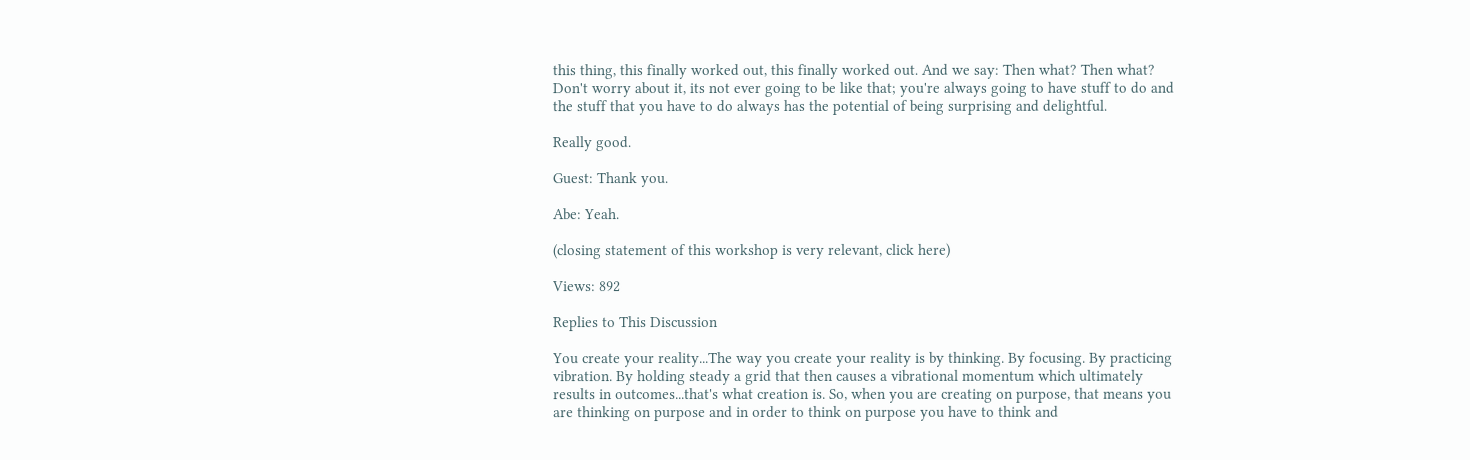this thing, this finally worked out, this finally worked out. And we say: Then what? Then what? Don't worry about it, its not ever going to be like that; you're always going to have stuff to do and the stuff that you have to do always has the potential of being surprising and delightful.

Really good.

Guest: Thank you.

Abe: Yeah.

(closing statement of this workshop is very relevant, click here)

Views: 892

Replies to This Discussion

You create your reality...The way you create your reality is by thinking. By focusing. By practicing vibration. By holding steady a grid that then causes a vibrational momentum which ultimately results in outcomes...that's what creation is. So, when you are creating on purpose, that means you are thinking on purpose and in order to think on purpose you have to think and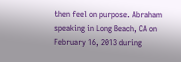then feel on purpose. Abraham speaking in Long Beach, CA on February 16, 2013 during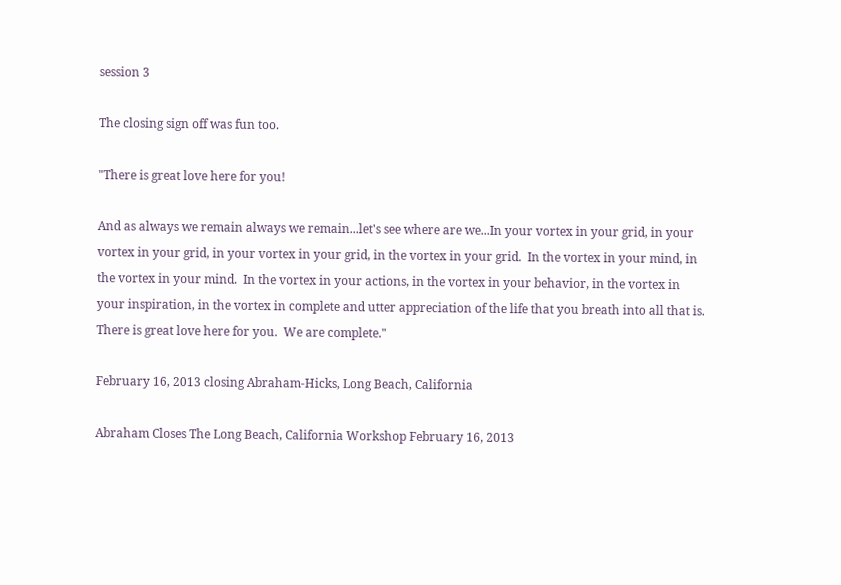session 3

The closing sign off was fun too.

"There is great love here for you!

And as always we remain always we remain...let's see where are we...In your vortex in your grid, in your vortex in your grid, in your vortex in your grid, in the vortex in your grid.  In the vortex in your mind, in the vortex in your mind.  In the vortex in your actions, in the vortex in your behavior, in the vortex in your inspiration, in the vortex in complete and utter appreciation of the life that you breath into all that is.  There is great love here for you.  We are complete."

February 16, 2013 closing Abraham-Hicks, Long Beach, California

Abraham Closes The Long Beach, California Workshop February 16, 2013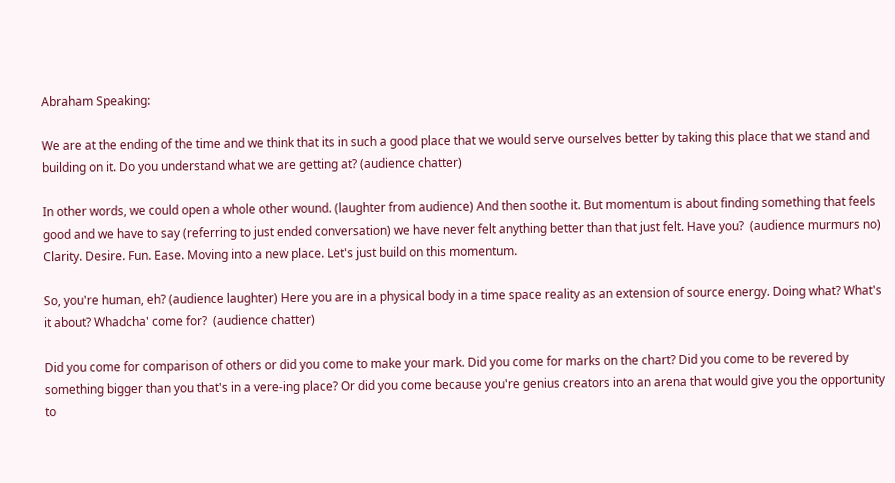Abraham Speaking:

We are at the ending of the time and we think that its in such a good place that we would serve ourselves better by taking this place that we stand and building on it. Do you understand what we are getting at? (audience chatter)

In other words, we could open a whole other wound. (laughter from audience) And then soothe it. But momentum is about finding something that feels good and we have to say (referring to just ended conversation) we have never felt anything better than that just felt. Have you?  (audience murmurs no) Clarity. Desire. Fun. Ease. Moving into a new place. Let's just build on this momentum.

So, you're human, eh? (audience laughter) Here you are in a physical body in a time space reality as an extension of source energy. Doing what? What's it about? Whadcha' come for?  (audience chatter)

Did you come for comparison of others or did you come to make your mark. Did you come for marks on the chart? Did you come to be revered by something bigger than you that's in a vere-ing place? Or did you come because you're genius creators into an arena that would give you the opportunity to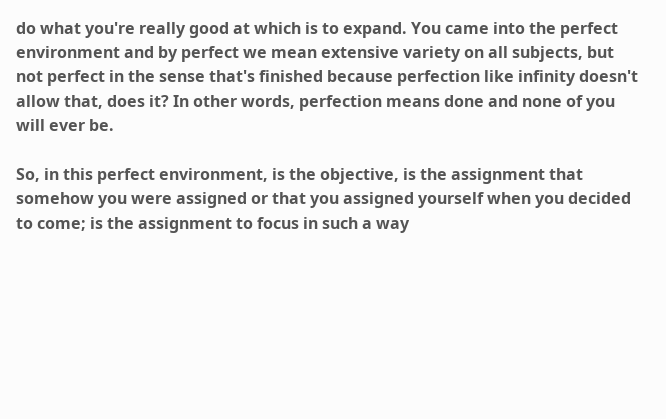do what you're really good at which is to expand. You came into the perfect environment and by perfect we mean extensive variety on all subjects, but not perfect in the sense that's finished because perfection like infinity doesn't allow that, does it? In other words, perfection means done and none of you will ever be.

So, in this perfect environment, is the objective, is the assignment that somehow you were assigned or that you assigned yourself when you decided to come; is the assignment to focus in such a way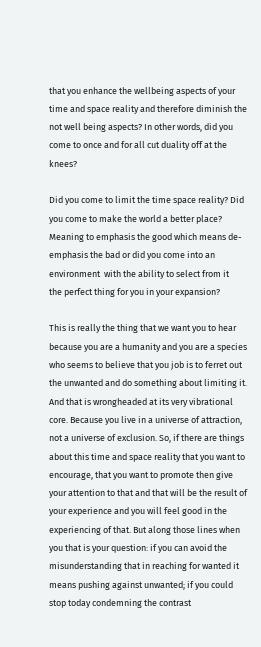that you enhance the wellbeing aspects of your time and space reality and therefore diminish the not well being aspects? In other words, did you come to once and for all cut duality off at the knees?

Did you come to limit the time space reality? Did you come to make the world a better place? Meaning to emphasis the good which means de-emphasis the bad or did you come into an environment  with the ability to select from it   the perfect thing for you in your expansion?

This is really the thing that we want you to hear because you are a humanity and you are a species who seems to believe that you job is to ferret out the unwanted and do something about limiting it. And that is wrongheaded at its very vibrational core. Because you live in a universe of attraction, not a universe of exclusion. So, if there are things about this time and space reality that you want to encourage, that you want to promote then give your attention to that and that will be the result of your experience and you will feel good in the experiencing of that. But along those lines when you that is your question: if you can avoid the misunderstanding that in reaching for wanted it means pushing against unwanted; if you could stop today condemning the contrast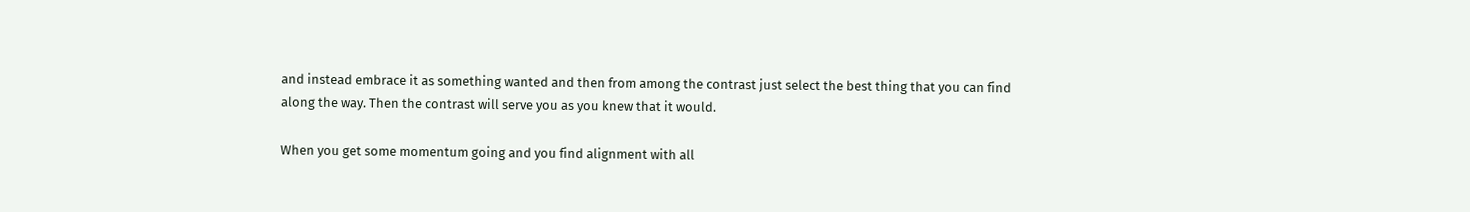and instead embrace it as something wanted and then from among the contrast just select the best thing that you can find along the way. Then the contrast will serve you as you knew that it would.

When you get some momentum going and you find alignment with all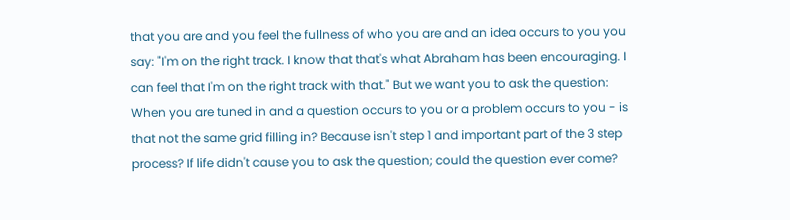that you are and you feel the fullness of who you are and an idea occurs to you you say: "I'm on the right track. I know that that's what Abraham has been encouraging. I can feel that I'm on the right track with that." But we want you to ask the question: When you are tuned in and a question occurs to you or a problem occurs to you - is that not the same grid filling in? Because isn't step 1 and important part of the 3 step process? If life didn't cause you to ask the question; could the question ever come?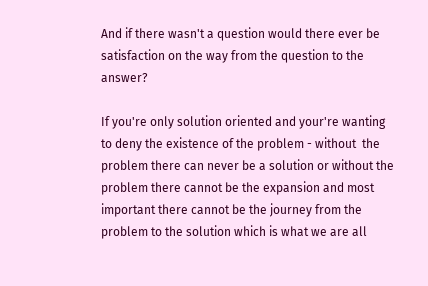And if there wasn't a question would there ever be satisfaction on the way from the question to the answer?

If you're only solution oriented and your're wanting to deny the existence of the problem - without  the problem there can never be a solution or without the problem there cannot be the expansion and most important there cannot be the journey from the problem to the solution which is what we are all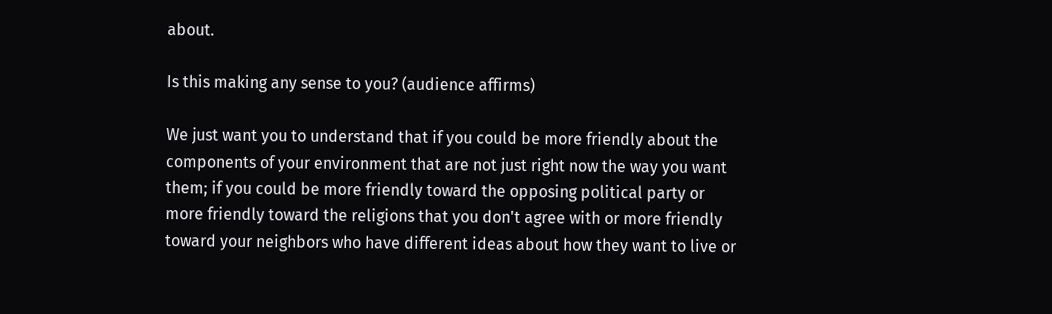about.

Is this making any sense to you? (audience affirms)

We just want you to understand that if you could be more friendly about the components of your environment that are not just right now the way you want them; if you could be more friendly toward the opposing political party or more friendly toward the religions that you don't agree with or more friendly toward your neighbors who have different ideas about how they want to live or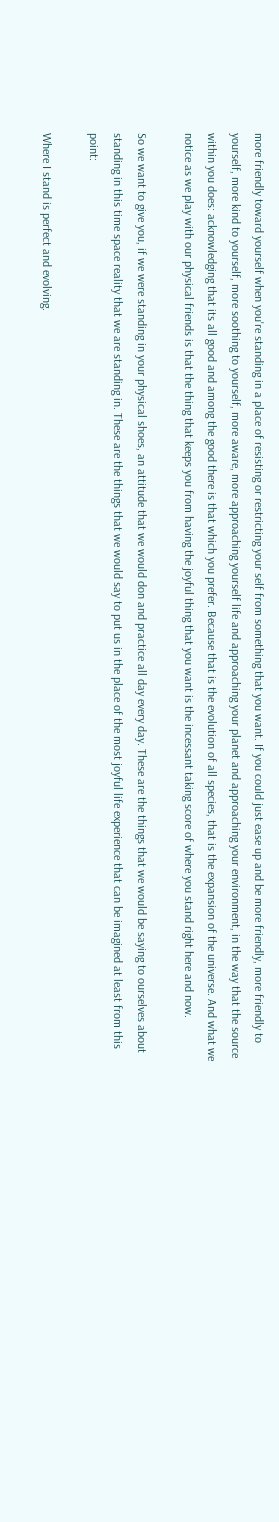more friendly toward yourself when you're standing in a place of resisting or restricting your self from something that you want. If you could just ease up and be more friendly, more friendly to yourself, more kind to yourself, more soothing to yourself, more aware, more approaching yourself life and approaching your planet and approaching your environment, in the way that the source within you does: acknowledging that its all good and among the good there is that which you prefer. Because that is the evolution of all species, that is the expansion of the universe. And what we notice as we play with our physical friends is that the thing that keeps you from having the joyful thing that you want is the incessant taking score of where you stand right here and now.

So we want to give you, if we were standing in your physical shoes, an attitude that we would don and practice all day every day. These are the things that we would be saying to ourselves about standing in this time space reality that we are standing in. These are the things that we would say to put us in the place of the most joyful life experience that can be imagined at least from this point:

Where I stand is perfect and evolving.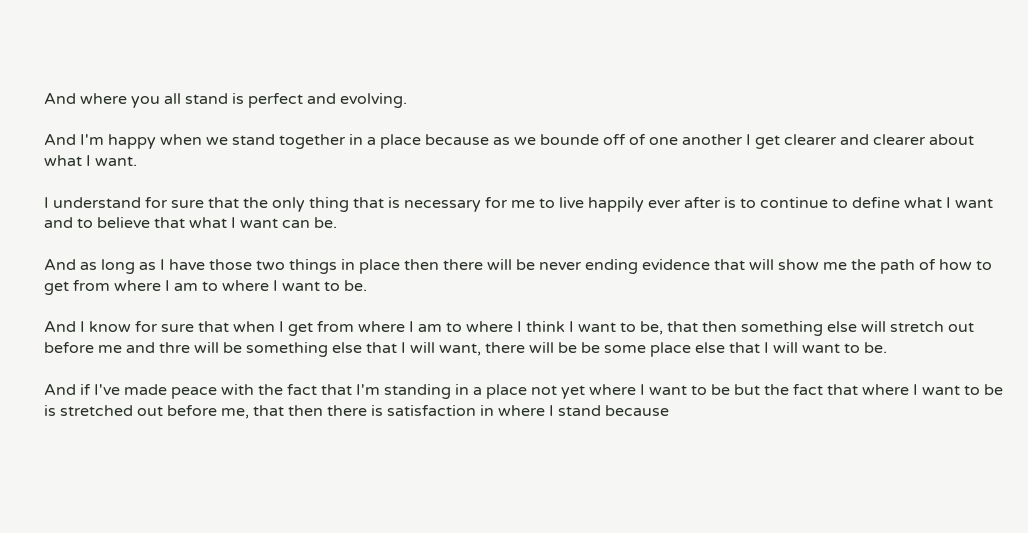And where you all stand is perfect and evolving.

And I'm happy when we stand together in a place because as we bounde off of one another I get clearer and clearer about what I want.

I understand for sure that the only thing that is necessary for me to live happily ever after is to continue to define what I want and to believe that what I want can be.

And as long as I have those two things in place then there will be never ending evidence that will show me the path of how to get from where I am to where I want to be.

And I know for sure that when I get from where I am to where I think I want to be, that then something else will stretch out before me and thre will be something else that I will want, there will be be some place else that I will want to be.

And if I've made peace with the fact that I'm standing in a place not yet where I want to be but the fact that where I want to be is stretched out before me, that then there is satisfaction in where I stand because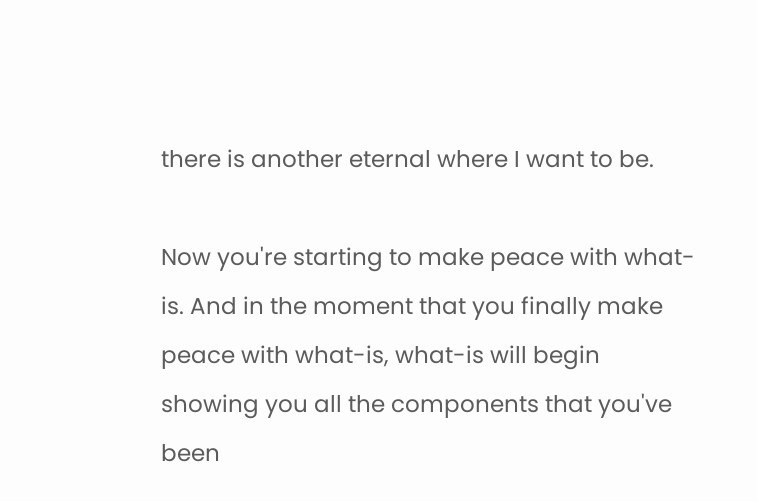there is another eternal where I want to be.

Now you're starting to make peace with what-is. And in the moment that you finally make peace with what-is, what-is will begin showing you all the components that you've been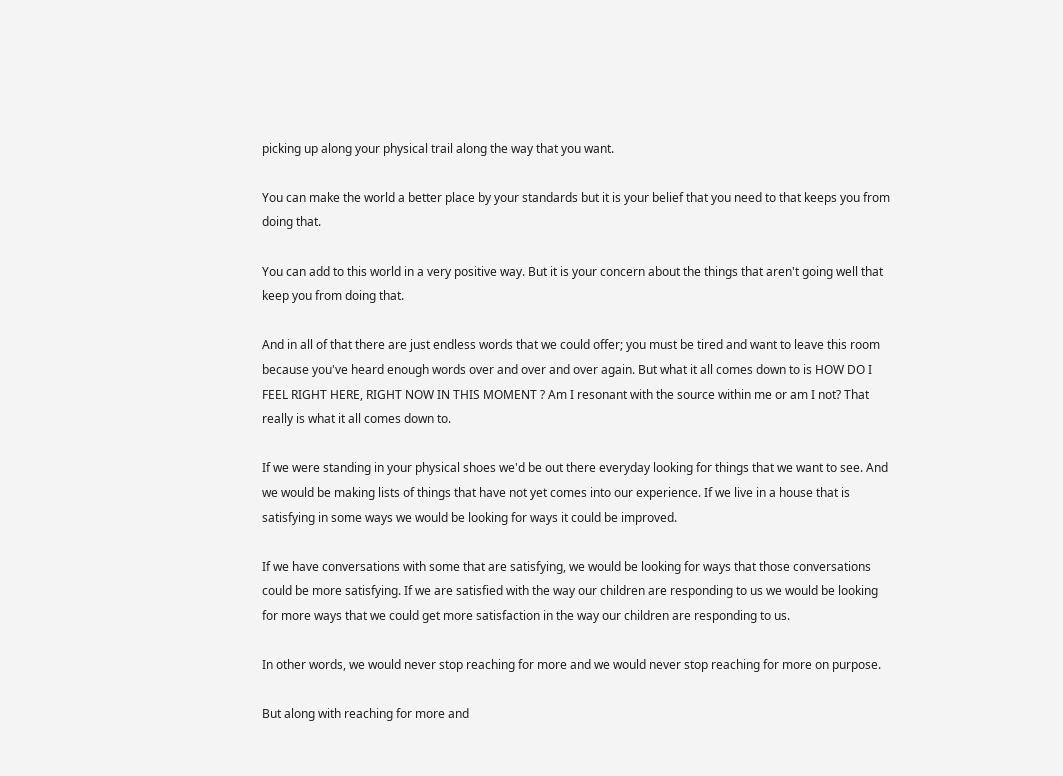picking up along your physical trail along the way that you want.

You can make the world a better place by your standards but it is your belief that you need to that keeps you from doing that.

You can add to this world in a very positive way. But it is your concern about the things that aren't going well that keep you from doing that.

And in all of that there are just endless words that we could offer; you must be tired and want to leave this room because you've heard enough words over and over and over again. But what it all comes down to is HOW DO I FEEL RIGHT HERE, RIGHT NOW IN THIS MOMENT ? Am I resonant with the source within me or am I not? That really is what it all comes down to.

If we were standing in your physical shoes we'd be out there everyday looking for things that we want to see. And we would be making lists of things that have not yet comes into our experience. If we live in a house that is satisfying in some ways we would be looking for ways it could be improved.

If we have conversations with some that are satisfying, we would be looking for ways that those conversations could be more satisfying. If we are satisfied with the way our children are responding to us we would be looking for more ways that we could get more satisfaction in the way our children are responding to us.

In other words, we would never stop reaching for more and we would never stop reaching for more on purpose.

But along with reaching for more and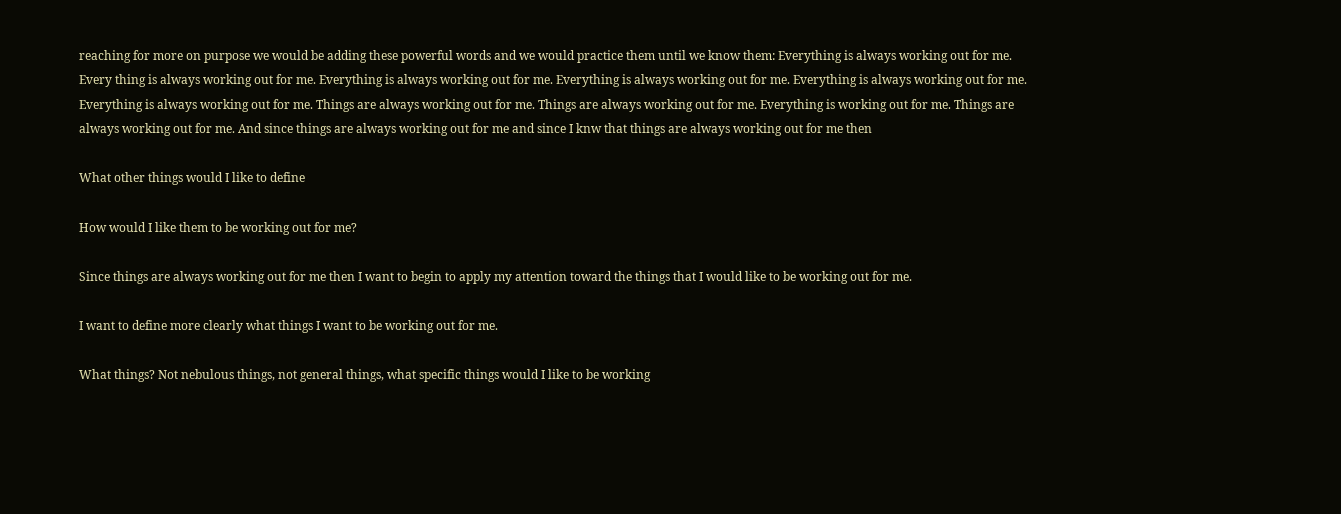reaching for more on purpose we would be adding these powerful words and we would practice them until we know them: Everything is always working out for me. Every thing is always working out for me. Everything is always working out for me. Everything is always working out for me. Everything is always working out for me. Everything is always working out for me. Things are always working out for me. Things are always working out for me. Everything is working out for me. Things are always working out for me. And since things are always working out for me and since I knw that things are always working out for me then

What other things would I like to define

How would I like them to be working out for me?

Since things are always working out for me then I want to begin to apply my attention toward the things that I would like to be working out for me.

I want to define more clearly what things I want to be working out for me.

What things? Not nebulous things, not general things, what specific things would I like to be working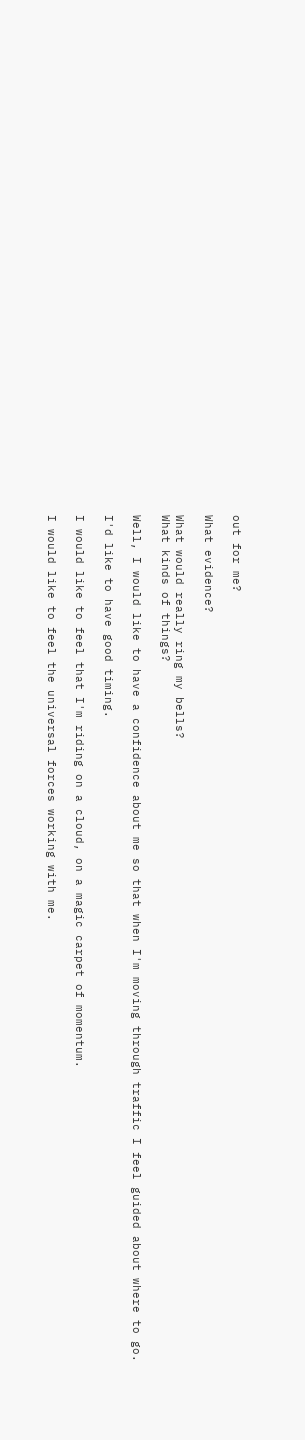out for me?

What evidence?

What would really ring my bells?
What kinds of things?

Well, I would like to have a confidence about me so that when I'm moving through traffic I feel guided about where to go.

I'd like to have good timing.

I would like to feel that I'm riding on a cloud, on a magic carpet of momentum.

I would like to feel the universal forces working with me.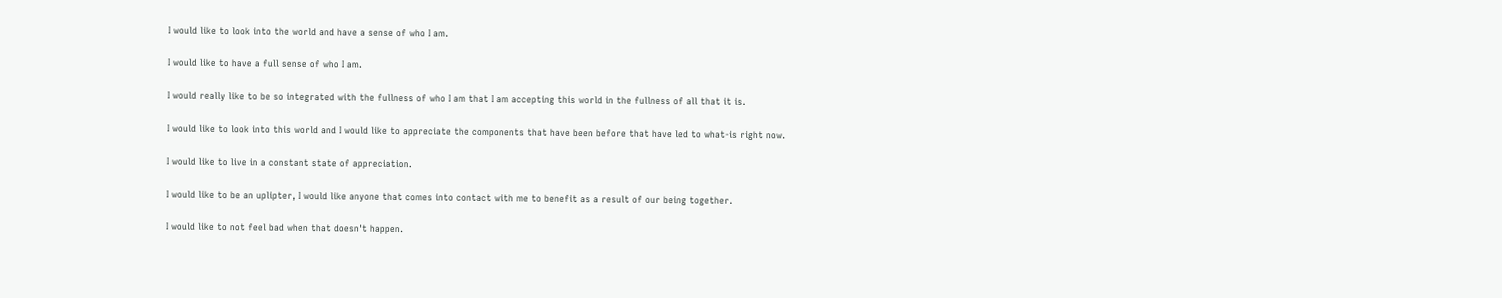I would like to look into the world and have a sense of who I am.

I would like to have a full sense of who I am.

I would really like to be so integrated with the fullness of who I am that I am accepting this world in the fullness of all that it is.

I would like to look into this world and I would like to appreciate the components that have been before that have led to what-is right now.

I would like to live in a constant state of appreciation.

I would like to be an uplipter, I would like anyone that comes into contact with me to benefit as a result of our being together.

I would like to not feel bad when that doesn't happen.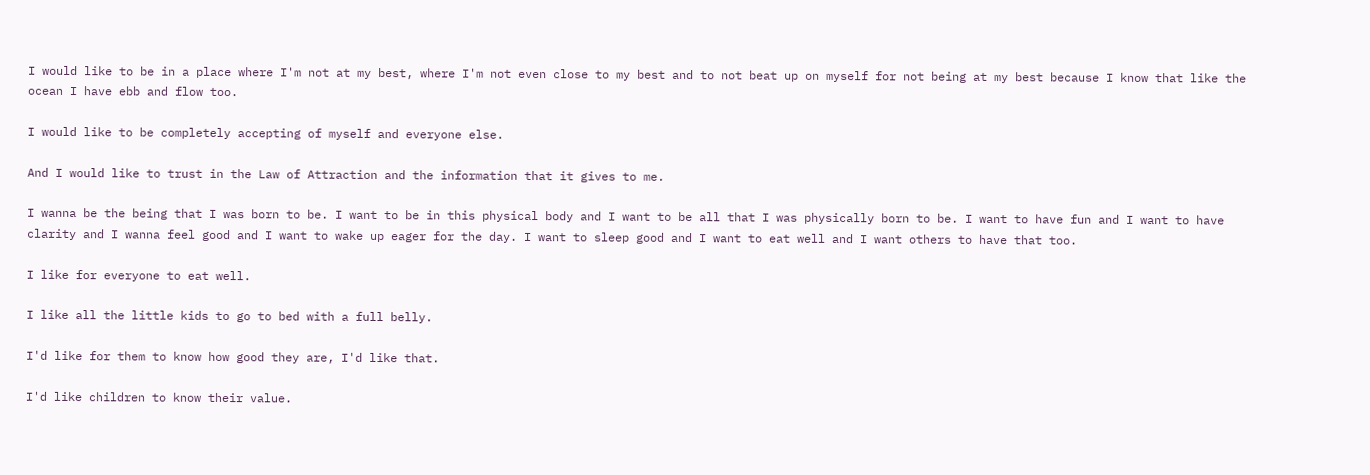I would like to be in a place where I'm not at my best, where I'm not even close to my best and to not beat up on myself for not being at my best because I know that like the ocean I have ebb and flow too.

I would like to be completely accepting of myself and everyone else.

And I would like to trust in the Law of Attraction and the information that it gives to me.

I wanna be the being that I was born to be. I want to be in this physical body and I want to be all that I was physically born to be. I want to have fun and I want to have clarity and I wanna feel good and I want to wake up eager for the day. I want to sleep good and I want to eat well and I want others to have that too.

I like for everyone to eat well.

I like all the little kids to go to bed with a full belly.

I'd like for them to know how good they are, I'd like that.

I'd like children to know their value.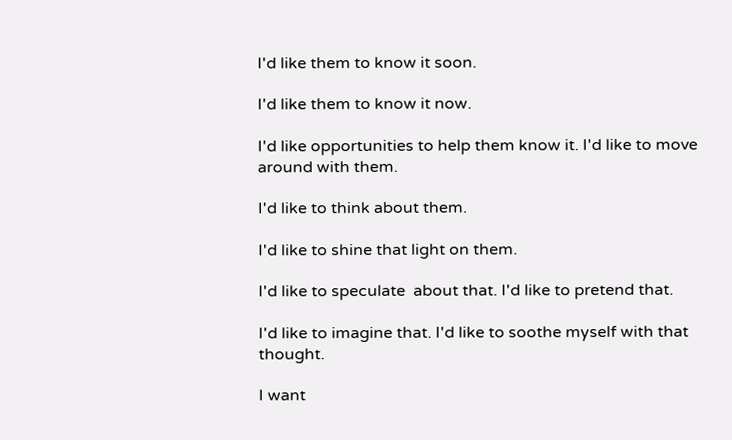I'd like them to know it soon.

I'd like them to know it now.

I'd like opportunities to help them know it. I'd like to move around with them.

I'd like to think about them.

I'd like to shine that light on them.

I'd like to speculate  about that. I'd like to pretend that.

I'd like to imagine that. I'd like to soothe myself with that thought.

I want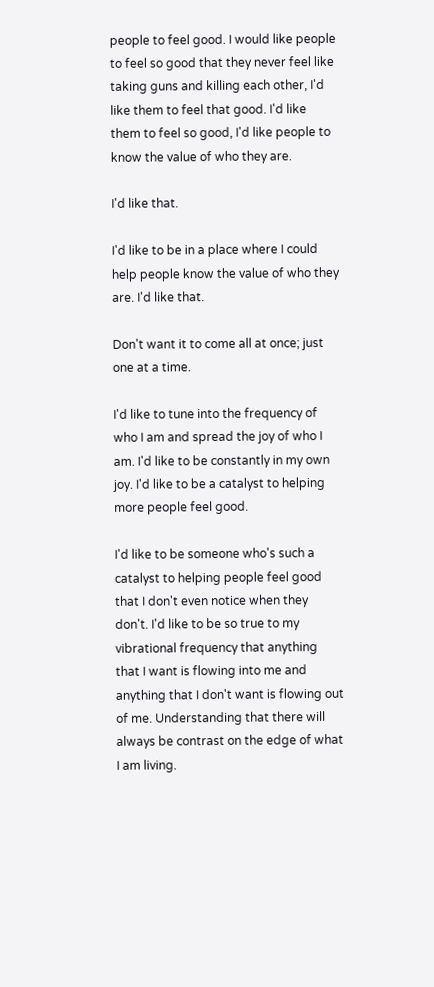people to feel good. I would like people to feel so good that they never feel like taking guns and killing each other, I'd like them to feel that good. I'd like them to feel so good, I'd like people to know the value of who they are.

I'd like that.

I'd like to be in a place where I could help people know the value of who they are. I'd like that.

Don't want it to come all at once; just one at a time.

I'd like to tune into the frequency of who I am and spread the joy of who I am. I'd like to be constantly in my own joy. I'd like to be a catalyst to helping more people feel good.

I'd like to be someone who's such a catalyst to helping people feel good that I don't even notice when they don't. I'd like to be so true to my vibrational frequency that anything that I want is flowing into me and anything that I don't want is flowing out of me. Understanding that there will always be contrast on the edge of what I am living.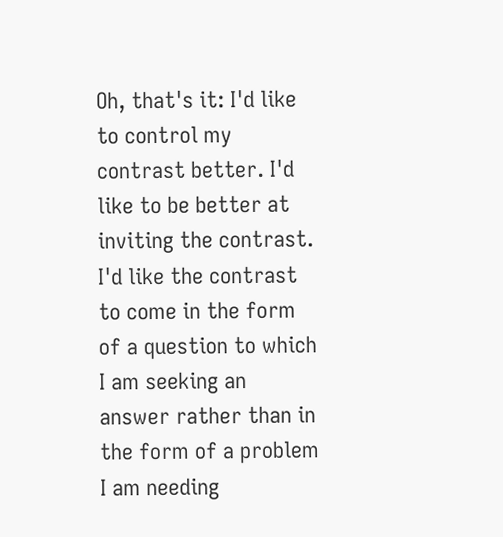Oh, that's it: I'd like to control my contrast better. I'd like to be better at inviting the contrast. I'd like the contrast to come in the form of a question to which I am seeking an answer rather than in the form of a problem I am needing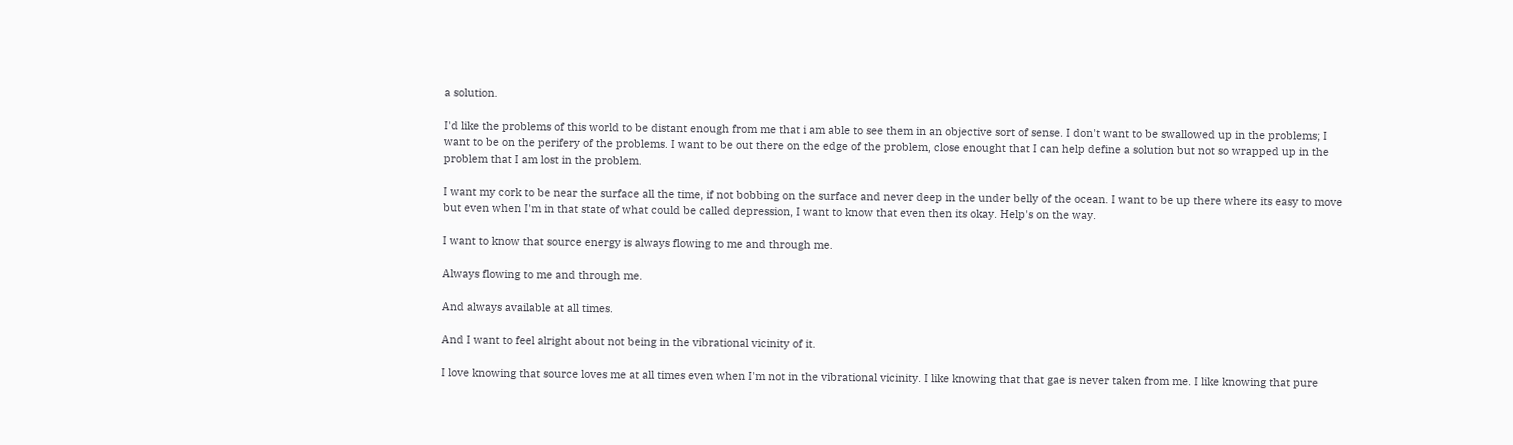a solution.

I'd like the problems of this world to be distant enough from me that i am able to see them in an objective sort of sense. I don't want to be swallowed up in the problems; I want to be on the perifery of the problems. I want to be out there on the edge of the problem, close enought that I can help define a solution but not so wrapped up in the problem that I am lost in the problem.

I want my cork to be near the surface all the time, if not bobbing on the surface and never deep in the under belly of the ocean. I want to be up there where its easy to move but even when I'm in that state of what could be called depression, I want to know that even then its okay. Help's on the way.

I want to know that source energy is always flowing to me and through me.

Always flowing to me and through me.

And always available at all times.

And I want to feel alright about not being in the vibrational vicinity of it.

I love knowing that source loves me at all times even when I'm not in the vibrational vicinity. I like knowing that that gae is never taken from me. I like knowing that pure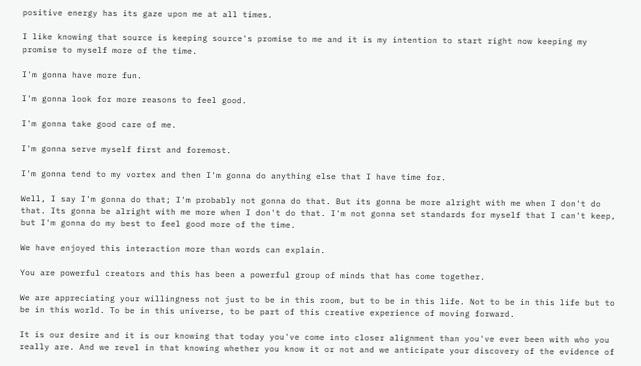positive energy has its gaze upon me at all times.

I like knowing that source is keeping source's promise to me and it is my intention to start right now keeping my promise to myself more of the time.

I'm gonna have more fun.

I'm gonna look for more reasons to feel good.

I'm gonna take good care of me.

I'm gonna serve myself first and foremost.

I'm gonna tend to my vortex and then I'm gonna do anything else that I have time for.

Well, I say I'm gonna do that; I'm probably not gonna do that. But its gonna be more alright with me when I don't do that. Its gonna be alright with me more when I don't do that. I'm not gonna set standards for myself that I can't keep, but I'm gonna do my best to feel good more of the time.

We have enjoyed this interaction more than words can explain.

You are powerful creators and this has been a powerful group of minds that has come together.

We are appreciating your willingness not just to be in this room, but to be in this life. Not to be in this life but to be in this world. To be in this universe, to be part of this creative experience of moving forward.

It is our desire and it is our knowing that today you've come into closer alignment than you've ever been with who you really are. And we revel in that knowing whether you know it or not and we anticipate your discovery of the evidence of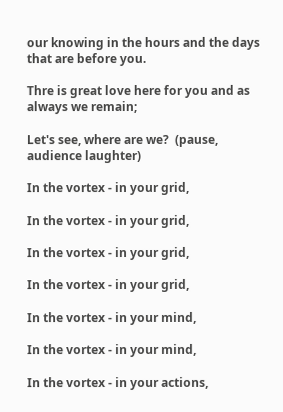our knowing in the hours and the days that are before you.

Thre is great love here for you and as always we remain;

Let's see, where are we?  (pause, audience laughter)

In the vortex - in your grid,

In the vortex - in your grid,

In the vortex - in your grid,

In the vortex - in your grid,

In the vortex - in your mind,

In the vortex - in your mind,

In the vortex - in your actions,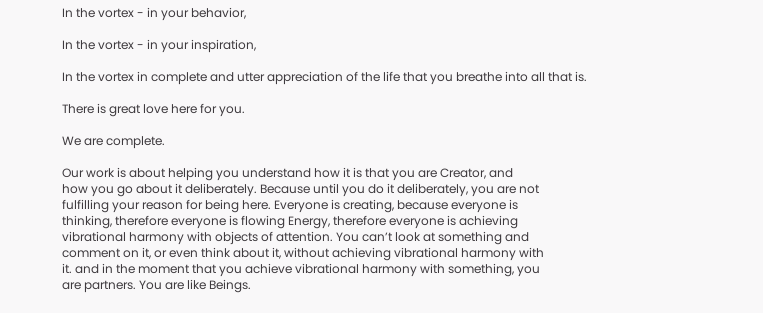In the vortex - in your behavior,

In the vortex - in your inspiration,

In the vortex in complete and utter appreciation of the life that you breathe into all that is.

There is great love here for you.

We are complete.

Our work is about helping you understand how it is that you are Creator, and
how you go about it deliberately. Because until you do it deliberately, you are not
fulfilling your reason for being here. Everyone is creating, because everyone is
thinking, therefore everyone is flowing Energy, therefore everyone is achieving
vibrational harmony with objects of attention. You can’t look at something and
comment on it, or even think about it, without achieving vibrational harmony with
it. and in the moment that you achieve vibrational harmony with something, you
are partners. You are like Beings.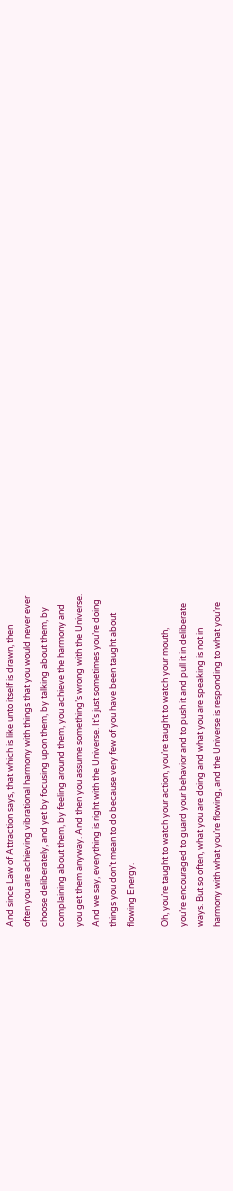And since Law of Attraction says, that which is like unto itself is drawn, then
often you are achieving vibrational harmony with things that you would never ever
choose deliberately, and yet by focusing upon them, by talking about them, by
complaining about them, by feeling around them, you achieve the harmony and
you get them anyway. And then you assume something’s wrong with the Universe.
And we say, everything is right with the Universe. It’s just sometimes you’re doing
things you don’t mean to do because very few of you have been taught about
flowing Energy.

Oh, you’re taught to watch your action, you’re taught to watch your mouth,
you’re encouraged to guard your behavior and to push it and pull it in deliberate
ways. But so often, what you are doing and what you are speaking is not in
harmony with what you’re flowing, and the Universe is responding to what you’re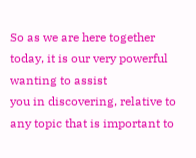So as we are here together today, it is our very powerful wanting to assist
you in discovering, relative to any topic that is important to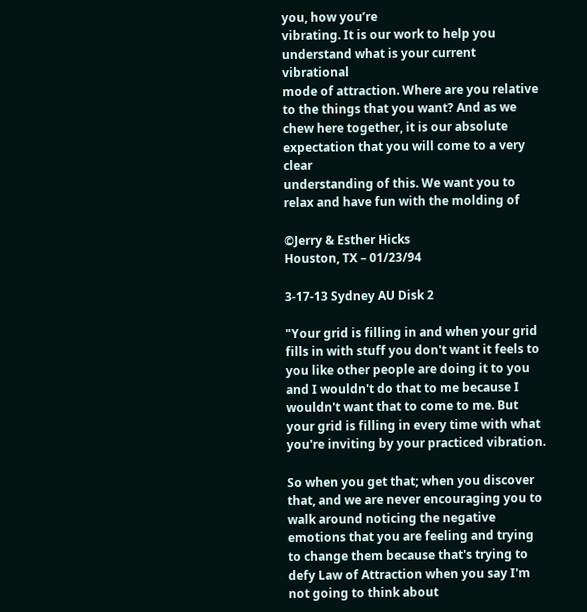you, how you’re
vibrating. It is our work to help you understand what is your current vibrational
mode of attraction. Where are you relative to the things that you want? And as we
chew here together, it is our absolute expectation that you will come to a very clear
understanding of this. We want you to relax and have fun with the molding of

©Jerry & Esther Hicks
Houston, TX – 01/23/94

3-17-13 Sydney AU Disk 2

"Your grid is filling in and when your grid fills in with stuff you don't want it feels to you like other people are doing it to you and I wouldn't do that to me because I wouldn't want that to come to me. But your grid is filling in every time with what you're inviting by your practiced vibration.

So when you get that; when you discover that, and we are never encouraging you to walk around noticing the negative emotions that you are feeling and trying to change them because that's trying to defy Law of Attraction when you say I'm not going to think about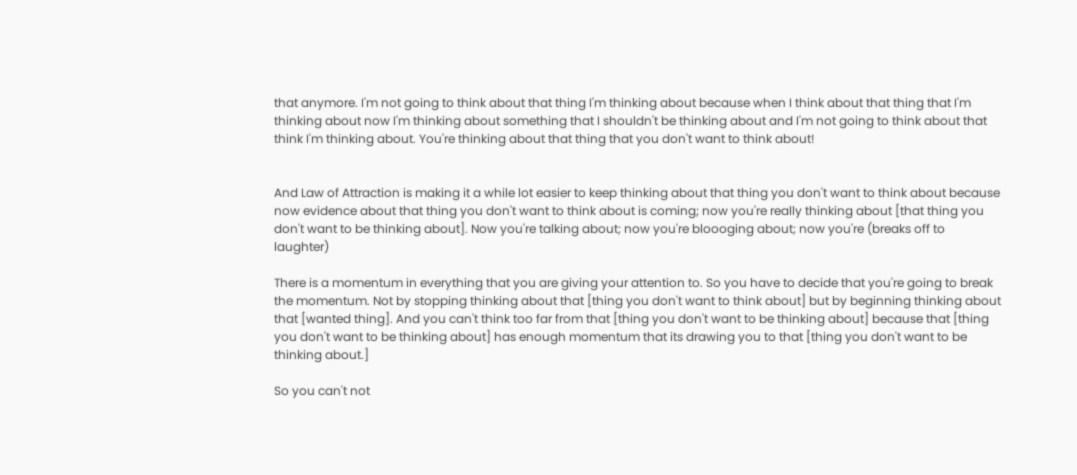that anymore. I'm not going to think about that thing I'm thinking about because when I think about that thing that I'm thinking about now I'm thinking about something that I shouldn't be thinking about and I'm not going to think about that think I'm thinking about. You're thinking about that thing that you don't want to think about!


And Law of Attraction is making it a while lot easier to keep thinking about that thing you don't want to think about because now evidence about that thing you don't want to think about is coming; now you're really thinking about [that thing you don't want to be thinking about]. Now you're talking about; now you're bloooging about; now you're (breaks off to laughter)

There is a momentum in everything that you are giving your attention to. So you have to decide that you're going to break the momentum. Not by stopping thinking about that [thing you don't want to think about] but by beginning thinking about that [wanted thing]. And you can't think too far from that [thing you don't want to be thinking about] because that [thing you don't want to be thinking about] has enough momentum that its drawing you to that [thing you don't want to be thinking about.]

So you can't not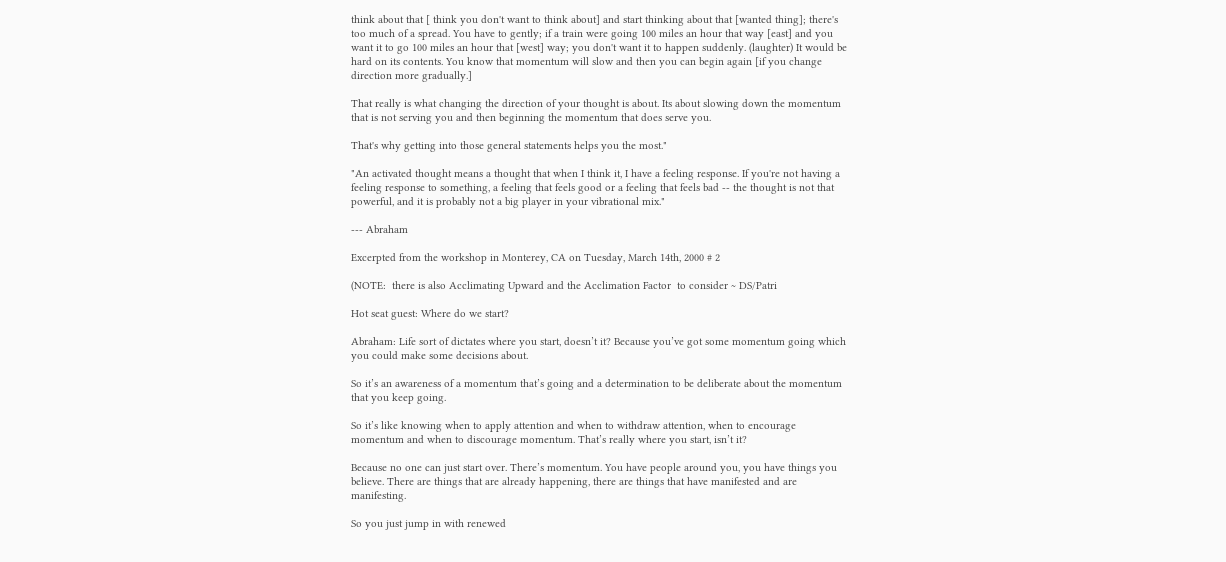think about that [ think you don't want to think about] and start thinking about that [wanted thing]; there's too much of a spread. You have to gently; if a train were going 100 miles an hour that way [east] and you want it to go 100 miles an hour that [west] way; you don't want it to happen suddenly. (laughter) It would be hard on its contents. You know that momentum will slow and then you can begin again [if you change direction more gradually.]

That really is what changing the direction of your thought is about. Its about slowing down the momentum that is not serving you and then beginning the momentum that does serve you.

That's why getting into those general statements helps you the most."

"An activated thought means a thought that when I think it, I have a feeling response. If you're not having a feeling response to something, a feeling that feels good or a feeling that feels bad -- the thought is not that powerful, and it is probably not a big player in your vibrational mix."

--- Abraham

Excerpted from the workshop in Monterey, CA on Tuesday, March 14th, 2000 # 2

(NOTE:  there is also Acclimating Upward and the Acclimation Factor  to consider ~ DS/Patri

Hot seat guest: Where do we start?

Abraham: Life sort of dictates where you start, doesn’t it? Because you’ve got some momentum going which you could make some decisions about.

So it’s an awareness of a momentum that’s going and a determination to be deliberate about the momentum that you keep going.

So it’s like knowing when to apply attention and when to withdraw attention, when to encourage momentum and when to discourage momentum. That’s really where you start, isn’t it?

Because no one can just start over. There’s momentum. You have people around you, you have things you believe. There are things that are already happening, there are things that have manifested and are manifesting.

So you just jump in with renewed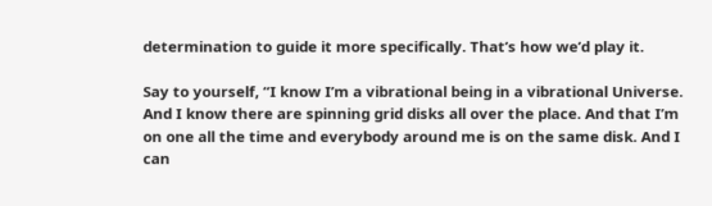determination to guide it more specifically. That’s how we’d play it.

Say to yourself, “I know I’m a vibrational being in a vibrational Universe. And I know there are spinning grid disks all over the place. And that I’m on one all the time and everybody around me is on the same disk. And I can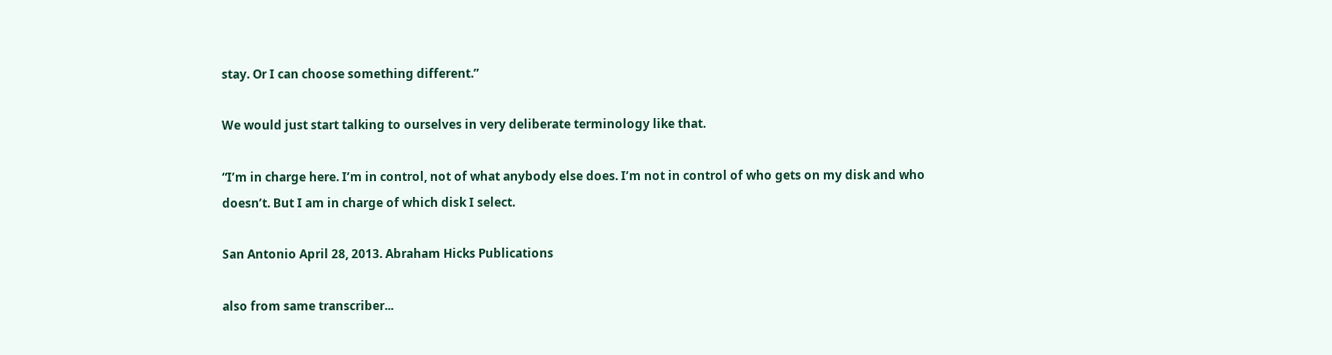stay. Or I can choose something different.”

We would just start talking to ourselves in very deliberate terminology like that.

“I’m in charge here. I’m in control, not of what anybody else does. I’m not in control of who gets on my disk and who doesn’t. But I am in charge of which disk I select.

San Antonio April 28, 2013. Abraham Hicks Publications

also from same transcriber...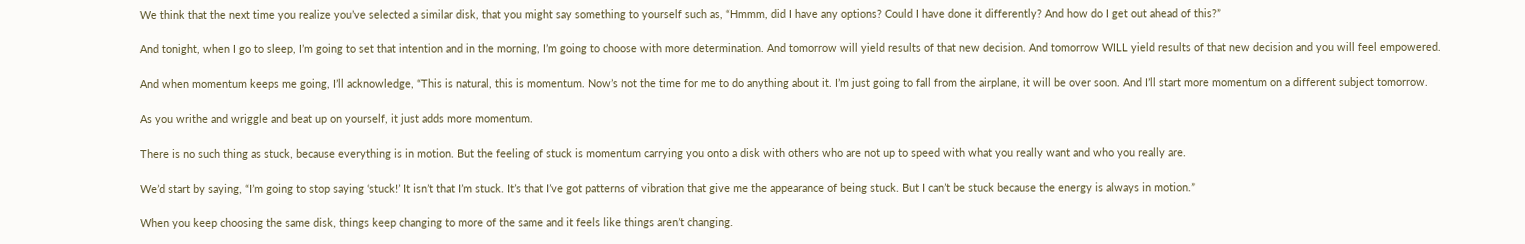We think that the next time you realize you’ve selected a similar disk, that you might say something to yourself such as, “Hmmm, did I have any options? Could I have done it differently? And how do I get out ahead of this?”

And tonight, when I go to sleep, I’m going to set that intention and in the morning, I’m going to choose with more determination. And tomorrow will yield results of that new decision. And tomorrow WILL yield results of that new decision and you will feel empowered.

And when momentum keeps me going, I’ll acknowledge, “This is natural, this is momentum. Now’s not the time for me to do anything about it. I’m just going to fall from the airplane, it will be over soon. And I’ll start more momentum on a different subject tomorrow.

As you writhe and wriggle and beat up on yourself, it just adds more momentum.

There is no such thing as stuck, because everything is in motion. But the feeling of stuck is momentum carrying you onto a disk with others who are not up to speed with what you really want and who you really are.

We’d start by saying, “I’m going to stop saying ‘stuck!’ It isn’t that I’m stuck. It’s that I’ve got patterns of vibration that give me the appearance of being stuck. But I can’t be stuck because the energy is always in motion.”

When you keep choosing the same disk, things keep changing to more of the same and it feels like things aren’t changing.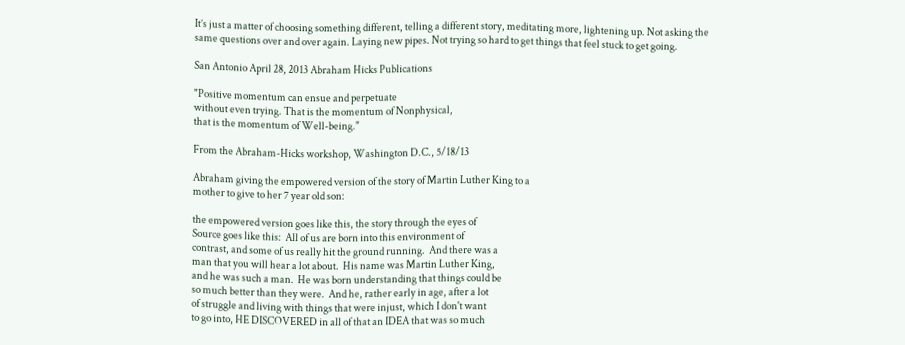It’s just a matter of choosing something different, telling a different story, meditating more, lightening up. Not asking the same questions over and over again. Laying new pipes. Not trying so hard to get things that feel stuck to get going.

San Antonio April 28, 2013 Abraham Hicks Publications

"Positive momentum can ensue and perpetuate
without even trying. That is the momentum of Nonphysical,
that is the momentum of Well-being."

From the Abraham-Hicks workshop, Washington D.C., 5/18/13

Abraham giving the empowered version of the story of Martin Luther King to a
mother to give to her 7 year old son:

the empowered version goes like this, the story through the eyes of
Source goes like this:  All of us are born into this environment of
contrast, and some of us really hit the ground running.  And there was a
man that you will hear a lot about.  His name was Martin Luther King,
and he was such a man.  He was born understanding that things could be
so much better than they were.  And he, rather early in age, after a lot
of struggle and living with things that were injust, which I don't want
to go into, HE DISCOVERED in all of that an IDEA that was so much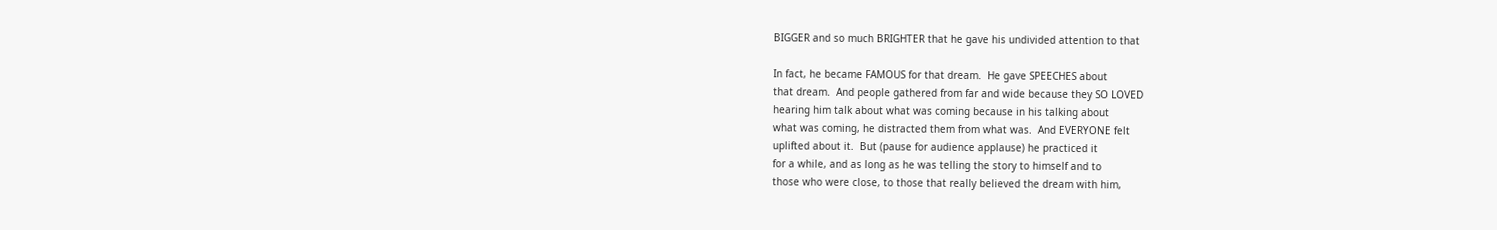BIGGER and so much BRIGHTER that he gave his undivided attention to that

In fact, he became FAMOUS for that dream.  He gave SPEECHES about
that dream.  And people gathered from far and wide because they SO LOVED
hearing him talk about what was coming because in his talking about
what was coming, he distracted them from what was.  And EVERYONE felt
uplifted about it.  But (pause for audience applause) he practiced it
for a while, and as long as he was telling the story to himself and to
those who were close, to those that really believed the dream with him,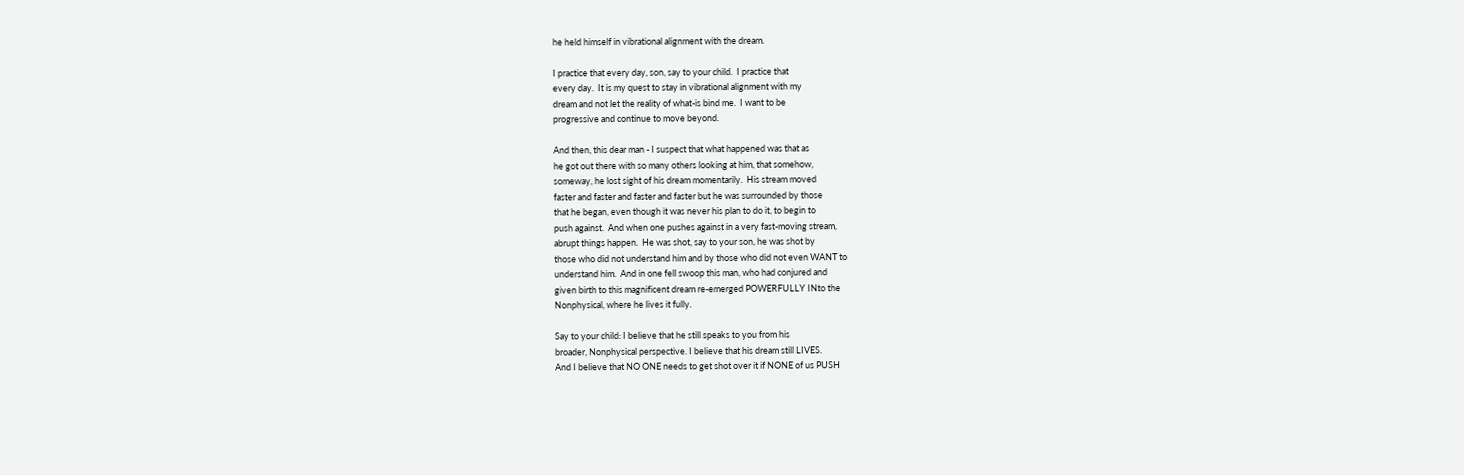he held himself in vibrational alignment with the dream.

I practice that every day, son, say to your child.  I practice that
every day.  It is my quest to stay in vibrational alignment with my
dream and not let the reality of what-is bind me.  I want to be
progressive and continue to move beyond.

And then, this dear man - I suspect that what happened was that as
he got out there with so many others looking at him, that somehow,
someway, he lost sight of his dream momentarily.  His stream moved
faster and faster and faster and faster but he was surrounded by those
that he began, even though it was never his plan to do it, to begin to
push against.  And when one pushes against in a very fast-moving stream,
abrupt things happen.  He was shot, say to your son, he was shot by
those who did not understand him and by those who did not even WANT to
understand him.  And in one fell swoop this man, who had conjured and
given birth to this magnificent dream re-emerged POWERFULLY INto the
Nonphysical, where he lives it fully.

Say to your child: I believe that he still speaks to you from his
broader, Nonphysical perspective. I believe that his dream still LIVES.
And I believe that NO ONE needs to get shot over it if NONE of us PUSH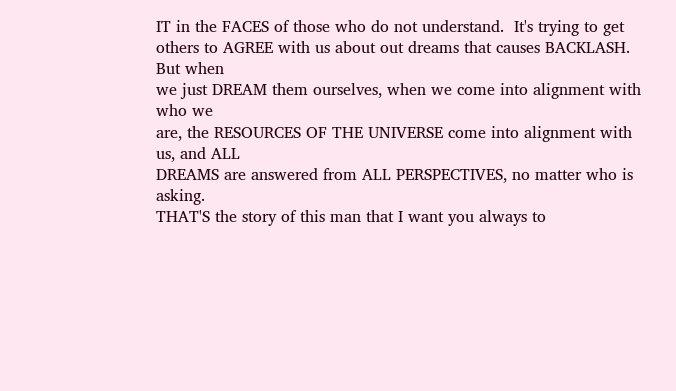IT in the FACES of those who do not understand.  It's trying to get
others to AGREE with us about out dreams that causes BACKLASH.  But when
we just DREAM them ourselves, when we come into alignment with who we
are, the RESOURCES OF THE UNIVERSE come into alignment with us, and ALL
DREAMS are answered from ALL PERSPECTIVES, no matter who is asking.
THAT'S the story of this man that I want you always to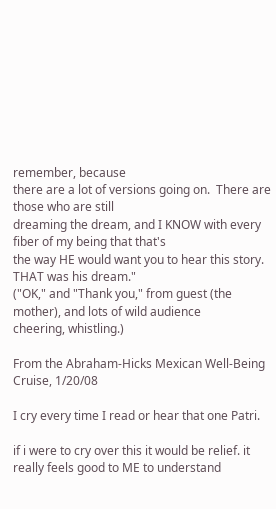remember, because
there are a lot of versions going on.  There are those who are still
dreaming the dream, and I KNOW with every fiber of my being that that's
the way HE would want you to hear this story.  THAT was his dream."
("OK," and "Thank you," from guest (the mother), and lots of wild audience
cheering, whistling.)

From the Abraham-Hicks Mexican Well-Being Cruise, 1/20/08

I cry every time I read or hear that one Patri.

if i were to cry over this it would be relief. it really feels good to ME to understand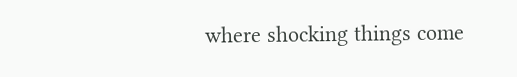where shocking things come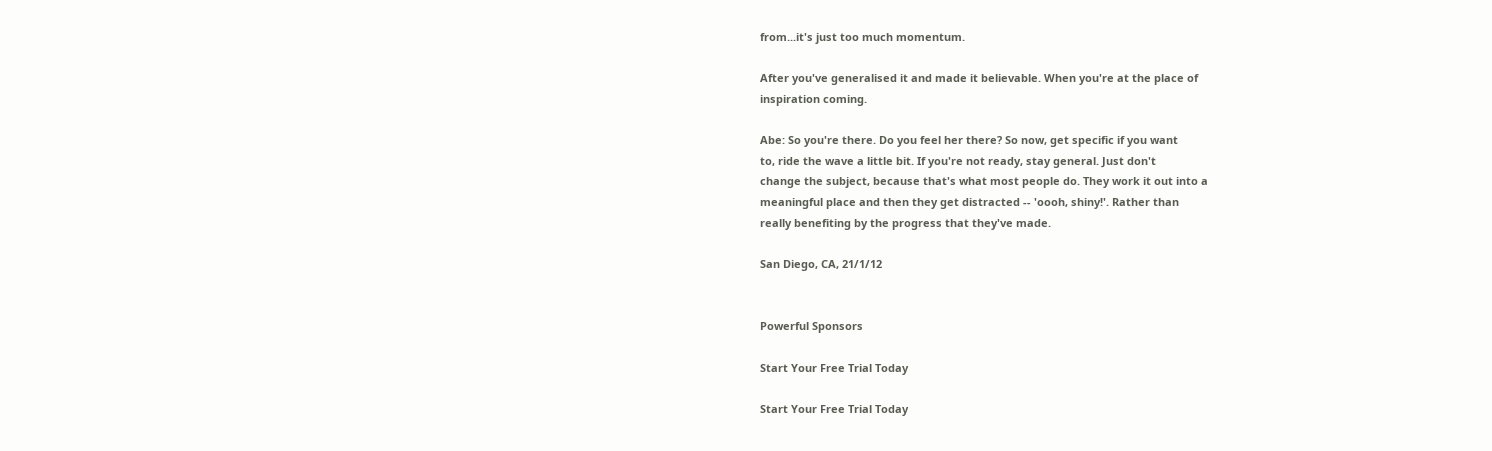from...it's just too much momentum.

After you've generalised it and made it believable. When you're at the place of
inspiration coming.

Abe: So you're there. Do you feel her there? So now, get specific if you want
to, ride the wave a little bit. If you're not ready, stay general. Just don't
change the subject, because that's what most people do. They work it out into a
meaningful place and then they get distracted -- 'oooh, shiny!'. Rather than
really benefiting by the progress that they've made.

San Diego, CA, 21/1/12


Powerful Sponsors

Start Your Free Trial Today

Start Your Free Trial Today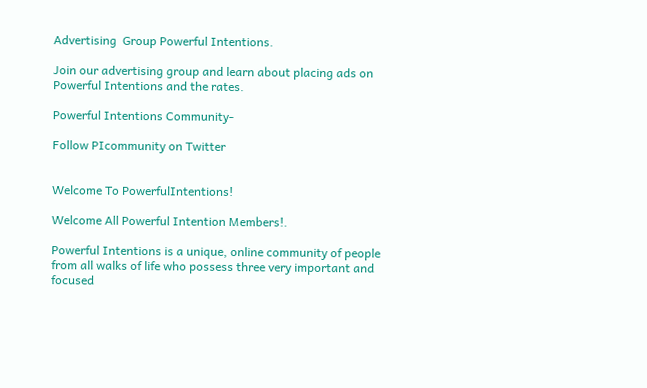Advertising  Group Powerful Intentions.

Join our advertising group and learn about placing ads on Powerful Intentions and the rates.

Powerful Intentions Community-

Follow PIcommunity on Twitter


Welcome To PowerfulIntentions!

Welcome All Powerful Intention Members!.

Powerful Intentions is a unique, online community of people from all walks of life who possess three very important and focused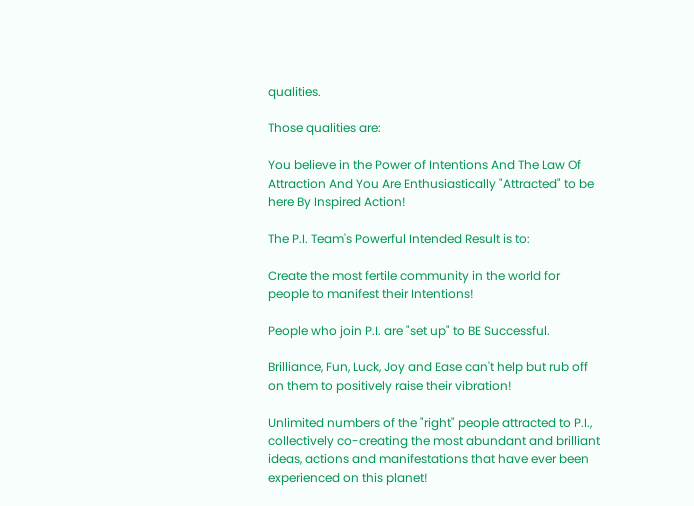qualities.

Those qualities are:

You believe in the Power of Intentions And The Law Of Attraction And You Are Enthusiastically "Attracted" to be here By Inspired Action!

The P.I. Team's Powerful Intended Result is to:

Create the most fertile community in the world for people to manifest their Intentions!

People who join P.I. are "set up" to BE Successful.

Brilliance, Fun, Luck, Joy and Ease can't help but rub off on them to positively raise their vibration!

Unlimited numbers of the "right" people attracted to P.I., collectively co-creating the most abundant and brilliant ideas, actions and manifestations that have ever been experienced on this planet!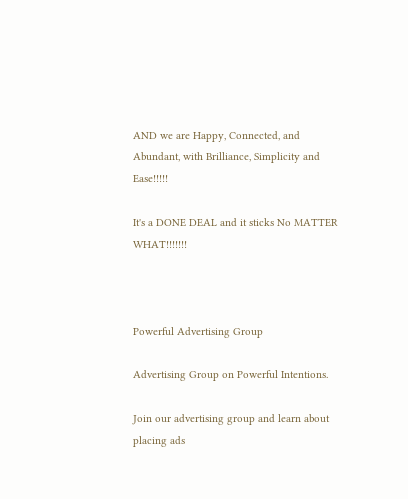AND we are Happy, Connected, and Abundant, with Brilliance, Simplicity and Ease!!!!!

It's a DONE DEAL and it sticks No MATTER WHAT!!!!!!!



Powerful Advertising Group

Advertising Group on Powerful Intentions.

Join our advertising group and learn about placing ads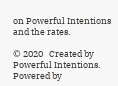on Powerful Intentions and the rates.

© 2020   Created by Powerful Intentions.   Powered by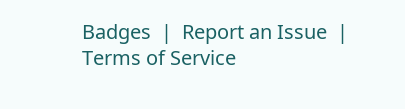Badges  |  Report an Issue  |  Terms of Service